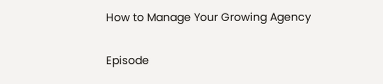How to Manage Your Growing Agency

Episode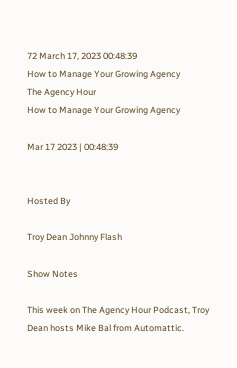72 March 17, 2023 00:48:39
How to Manage Your Growing Agency
The Agency Hour
How to Manage Your Growing Agency

Mar 17 2023 | 00:48:39


Hosted By

Troy Dean Johnny Flash

Show Notes

This week on The Agency Hour Podcast, Troy Dean hosts Mike Bal from Automattic.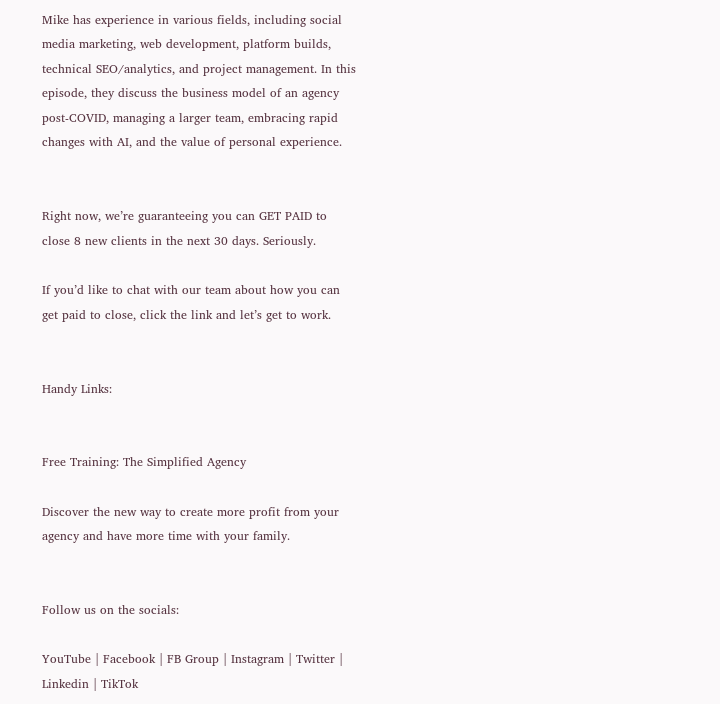Mike has experience in various fields, including social media marketing, web development, platform builds, technical SEO/analytics, and project management. In this episode, they discuss the business model of an agency post-COVID, managing a larger team, embracing rapid changes with AI, and the value of personal experience.


Right now, we’re guaranteeing you can GET PAID to close 8 new clients in the next 30 days. Seriously.

If you’d like to chat with our team about how you can get paid to close, click the link and let’s get to work.


Handy Links:


Free Training: The Simplified Agency

Discover the new way to create more profit from your agency and have more time with your family.


Follow us on the socials:

YouTube | Facebook | FB Group | Instagram | Twitter | Linkedin | TikTok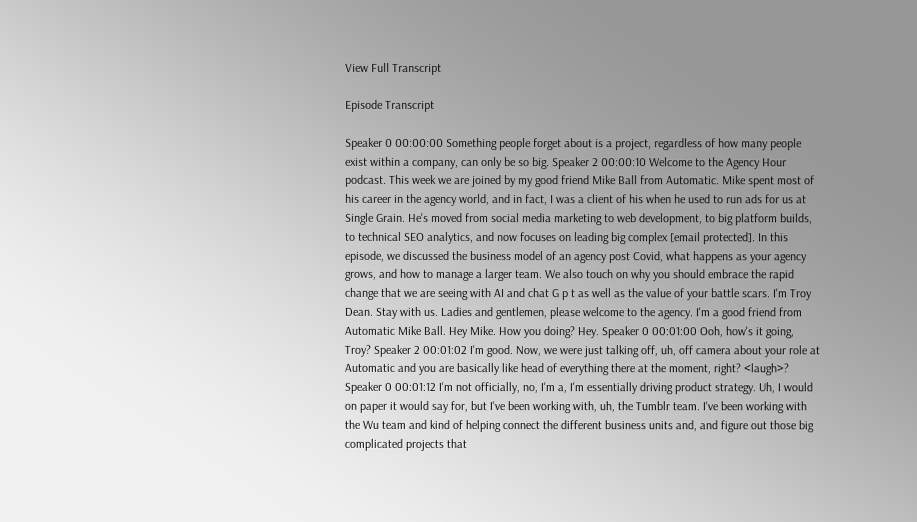View Full Transcript

Episode Transcript

Speaker 0 00:00:00 Something people forget about is a project, regardless of how many people exist within a company, can only be so big. Speaker 2 00:00:10 Welcome to the Agency Hour podcast. This week we are joined by my good friend Mike Ball from Automatic. Mike spent most of his career in the agency world, and in fact, I was a client of his when he used to run ads for us at Single Grain. He's moved from social media marketing to web development, to big platform builds, to technical SEO analytics, and now focuses on leading big complex [email protected]. In this episode, we discussed the business model of an agency post Covid, what happens as your agency grows, and how to manage a larger team. We also touch on why you should embrace the rapid change that we are seeing with AI and chat G p t as well as the value of your battle scars. I'm Troy Dean. Stay with us. Ladies and gentlemen, please welcome to the agency. I'm a good friend from Automatic Mike Ball. Hey Mike. How you doing? Hey. Speaker 0 00:01:00 Ooh, how's it going, Troy? Speaker 2 00:01:02 I'm good. Now, we were just talking off, uh, off camera about your role at Automatic and you are basically like head of everything there at the moment, right? <laugh>? Speaker 0 00:01:12 I'm not officially, no, I'm a, I'm essentially driving product strategy. Uh, I would on paper it would say for, but I've been working with, uh, the Tumblr team. I've been working with the Wu team and kind of helping connect the different business units and, and figure out those big complicated projects that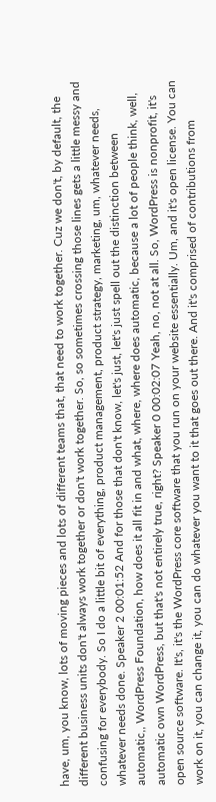have, um, you know, lots of moving pieces and lots of different teams that, that need to work together. Cuz we don't, by default, the different business units don't always work together or don't work together. So, so sometimes crossing those lines gets a little messy and confusing for everybody. So I do a little bit of everything, product management, product strategy, marketing, um, whatever needs, whatever needs done. Speaker 2 00:01:52 And for those that don't know, let's just, let's just spell out the distinction between automatic,, WordPress Foundation, how does it all fit in and what, where, where does automatic, because a lot of people think, well, automatic own WordPress, but that's not entirely true, right? Speaker 0 00:02:07 Yeah, no, not at all. So, WordPress is nonprofit, it's open source software. It's, it's the WordPress core software that you run on your website essentially. Um, and it's open license. You can work on it, you can change it, you can do whatever you want to it that goes out there. And it's comprised of contributions from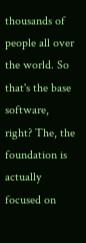thousands of people all over the world. So that's the base software, right? The, the foundation is actually focused on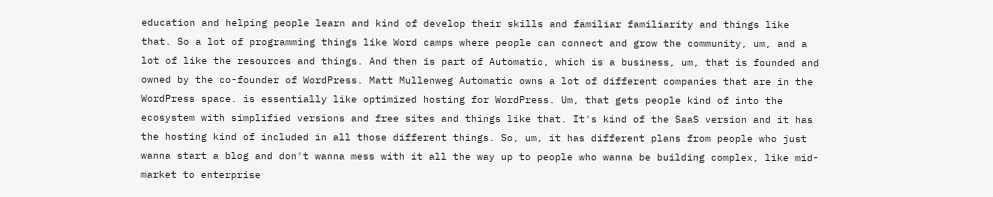education and helping people learn and kind of develop their skills and familiar familiarity and things like that. So a lot of programming things like Word camps where people can connect and grow the community, um, and a lot of like the resources and things. And then is part of Automatic, which is a business, um, that is founded and owned by the co-founder of WordPress. Matt Mullenweg Automatic owns a lot of different companies that are in the WordPress space. is essentially like optimized hosting for WordPress. Um, that gets people kind of into the ecosystem with simplified versions and free sites and things like that. It's kind of the SaaS version and it has the hosting kind of included in all those different things. So, um, it has different plans from people who just wanna start a blog and don't wanna mess with it all the way up to people who wanna be building complex, like mid-market to enterprise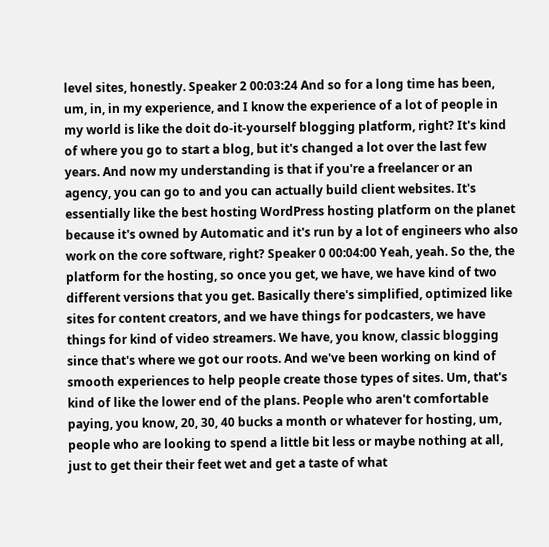level sites, honestly. Speaker 2 00:03:24 And so for a long time has been, um, in, in my experience, and I know the experience of a lot of people in my world is like the doit do-it-yourself blogging platform, right? It's kind of where you go to start a blog, but it's changed a lot over the last few years. And now my understanding is that if you're a freelancer or an agency, you can go to and you can actually build client websites. It's essentially like the best hosting WordPress hosting platform on the planet because it's owned by Automatic and it's run by a lot of engineers who also work on the core software, right? Speaker 0 00:04:00 Yeah, yeah. So the, the platform for the hosting, so once you get, we have, we have kind of two different versions that you get. Basically there's simplified, optimized like sites for content creators, and we have things for podcasters, we have things for kind of video streamers. We have, you know, classic blogging since that's where we got our roots. And we've been working on kind of smooth experiences to help people create those types of sites. Um, that's kind of like the lower end of the plans. People who aren't comfortable paying, you know, 20, 30, 40 bucks a month or whatever for hosting, um, people who are looking to spend a little bit less or maybe nothing at all, just to get their their feet wet and get a taste of what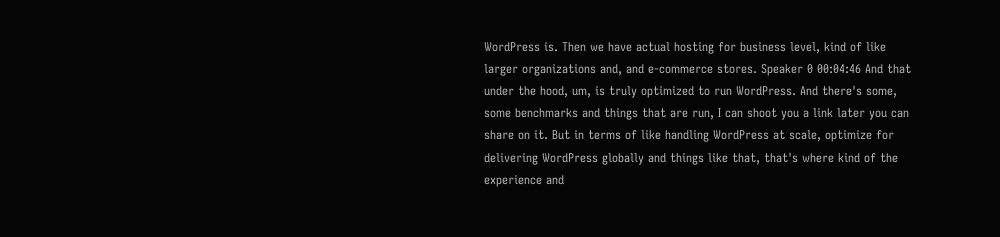WordPress is. Then we have actual hosting for business level, kind of like larger organizations and, and e-commerce stores. Speaker 0 00:04:46 And that under the hood, um, is truly optimized to run WordPress. And there's some, some benchmarks and things that are run, I can shoot you a link later you can share on it. But in terms of like handling WordPress at scale, optimize for delivering WordPress globally and things like that, that's where kind of the experience and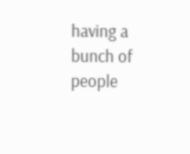having a bunch of people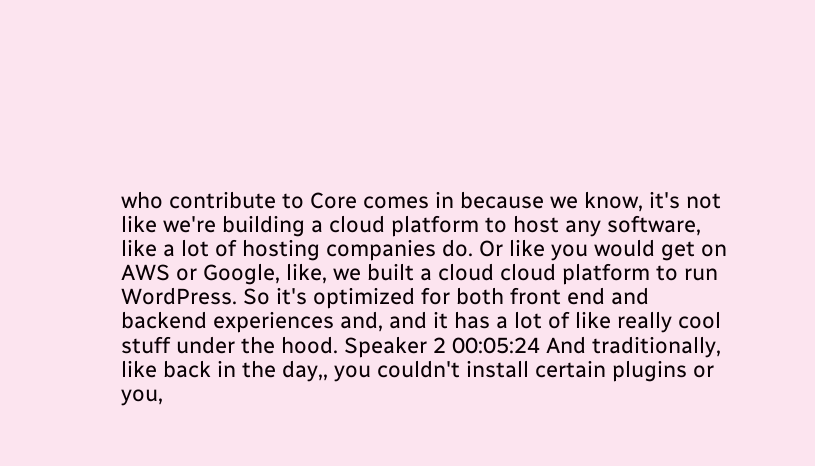who contribute to Core comes in because we know, it's not like we're building a cloud platform to host any software, like a lot of hosting companies do. Or like you would get on AWS or Google, like, we built a cloud cloud platform to run WordPress. So it's optimized for both front end and backend experiences and, and it has a lot of like really cool stuff under the hood. Speaker 2 00:05:24 And traditionally, like back in the day,, you couldn't install certain plugins or you,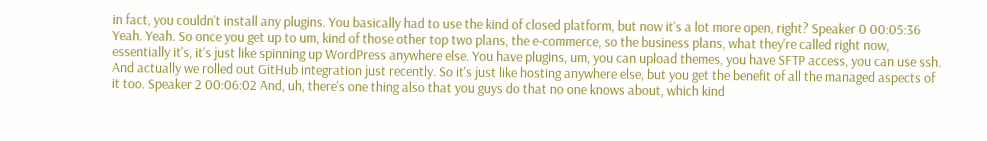in fact, you couldn't install any plugins. You basically had to use the kind of closed platform, but now it's a lot more open, right? Speaker 0 00:05:36 Yeah. Yeah. So once you get up to um, kind of those other top two plans, the e-commerce, so the business plans, what they're called right now, essentially it's, it's just like spinning up WordPress anywhere else. You have plugins, um, you can upload themes, you have SFTP access, you can use ssh. And actually we rolled out GitHub integration just recently. So it's just like hosting anywhere else, but you get the benefit of all the managed aspects of it too. Speaker 2 00:06:02 And, uh, there's one thing also that you guys do that no one knows about, which kind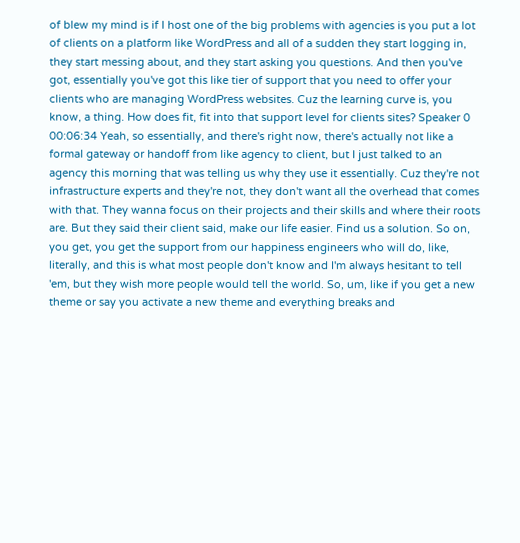of blew my mind is if I host one of the big problems with agencies is you put a lot of clients on a platform like WordPress and all of a sudden they start logging in, they start messing about, and they start asking you questions. And then you've got, essentially you've got this like tier of support that you need to offer your clients who are managing WordPress websites. Cuz the learning curve is, you know, a thing. How does fit, fit into that support level for clients sites? Speaker 0 00:06:34 Yeah, so essentially, and there's right now, there's actually not like a formal gateway or handoff from like agency to client, but I just talked to an agency this morning that was telling us why they use it essentially. Cuz they're not infrastructure experts and they're not, they don't want all the overhead that comes with that. They wanna focus on their projects and their skills and where their roots are. But they said their client said, make our life easier. Find us a solution. So on, you get, you get the support from our happiness engineers who will do, like, literally, and this is what most people don't know and I'm always hesitant to tell 'em, but they wish more people would tell the world. So, um, like if you get a new theme or say you activate a new theme and everything breaks and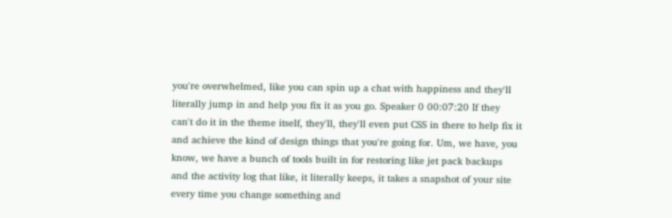you're overwhelmed, like you can spin up a chat with happiness and they'll literally jump in and help you fix it as you go. Speaker 0 00:07:20 If they can't do it in the theme itself, they'll, they'll even put CSS in there to help fix it and achieve the kind of design things that you're going for. Um, we have, you know, we have a bunch of tools built in for restoring like jet pack backups and the activity log that like, it literally keeps, it takes a snapshot of your site every time you change something and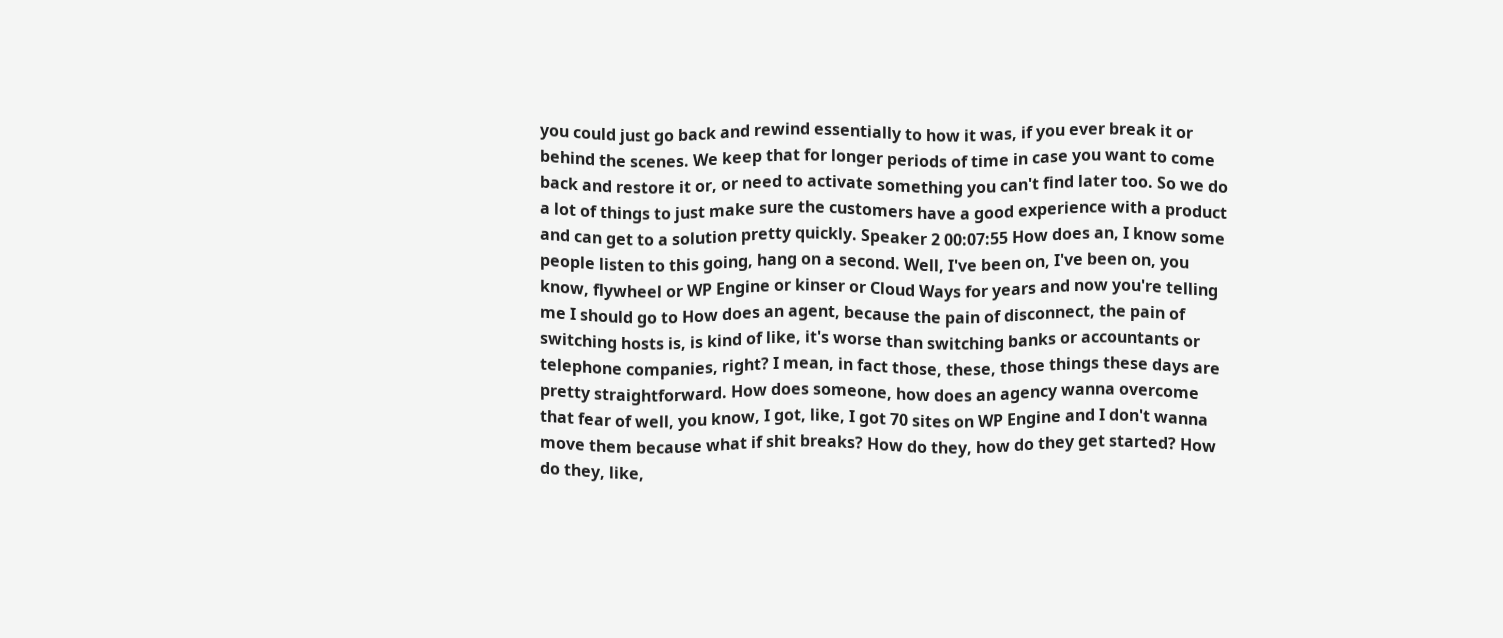you could just go back and rewind essentially to how it was, if you ever break it or behind the scenes. We keep that for longer periods of time in case you want to come back and restore it or, or need to activate something you can't find later too. So we do a lot of things to just make sure the customers have a good experience with a product and can get to a solution pretty quickly. Speaker 2 00:07:55 How does an, I know some people listen to this going, hang on a second. Well, I've been on, I've been on, you know, flywheel or WP Engine or kinser or Cloud Ways for years and now you're telling me I should go to How does an agent, because the pain of disconnect, the pain of switching hosts is, is kind of like, it's worse than switching banks or accountants or telephone companies, right? I mean, in fact those, these, those things these days are pretty straightforward. How does someone, how does an agency wanna overcome that fear of well, you know, I got, like, I got 70 sites on WP Engine and I don't wanna move them because what if shit breaks? How do they, how do they get started? How do they, like,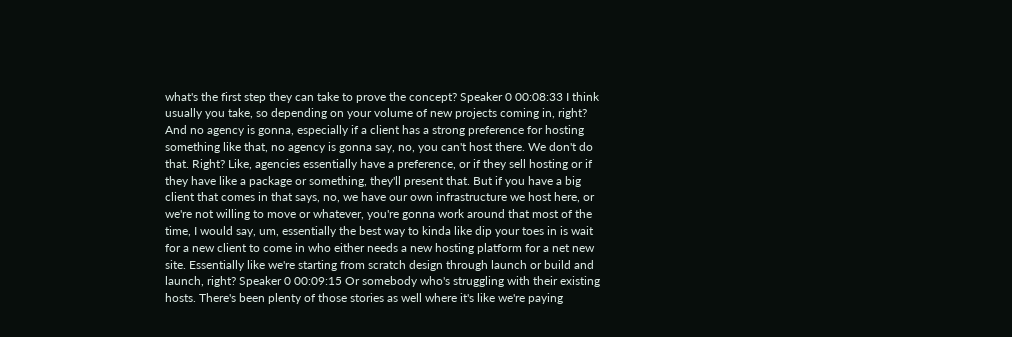what's the first step they can take to prove the concept? Speaker 0 00:08:33 I think usually you take, so depending on your volume of new projects coming in, right? And no agency is gonna, especially if a client has a strong preference for hosting something like that, no agency is gonna say, no, you can't host there. We don't do that. Right? Like, agencies essentially have a preference, or if they sell hosting or if they have like a package or something, they'll present that. But if you have a big client that comes in that says, no, we have our own infrastructure we host here, or we're not willing to move or whatever, you're gonna work around that most of the time, I would say, um, essentially the best way to kinda like dip your toes in is wait for a new client to come in who either needs a new hosting platform for a net new site. Essentially like we're starting from scratch design through launch or build and launch, right? Speaker 0 00:09:15 Or somebody who's struggling with their existing hosts. There's been plenty of those stories as well where it's like we're paying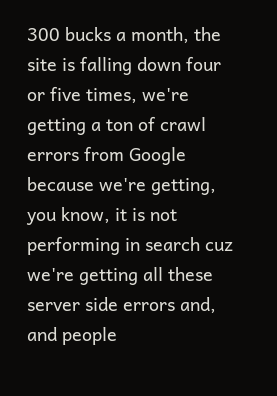300 bucks a month, the site is falling down four or five times, we're getting a ton of crawl errors from Google because we're getting, you know, it is not performing in search cuz we're getting all these server side errors and, and people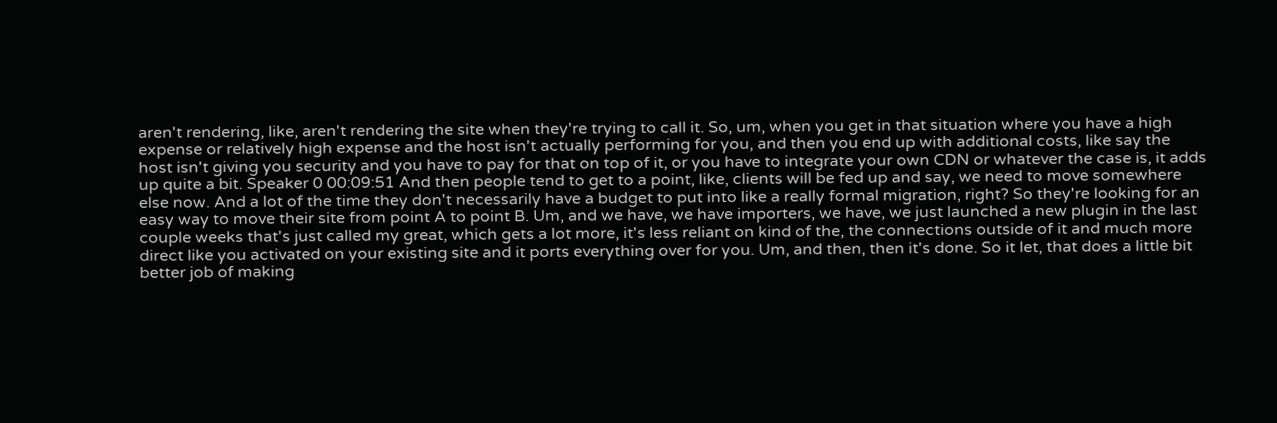aren't rendering, like, aren't rendering the site when they're trying to call it. So, um, when you get in that situation where you have a high expense or relatively high expense and the host isn't actually performing for you, and then you end up with additional costs, like say the host isn't giving you security and you have to pay for that on top of it, or you have to integrate your own CDN or whatever the case is, it adds up quite a bit. Speaker 0 00:09:51 And then people tend to get to a point, like, clients will be fed up and say, we need to move somewhere else now. And a lot of the time they don't necessarily have a budget to put into like a really formal migration, right? So they're looking for an easy way to move their site from point A to point B. Um, and we have, we have importers, we have, we just launched a new plugin in the last couple weeks that's just called my great, which gets a lot more, it's less reliant on kind of the, the connections outside of it and much more direct like you activated on your existing site and it ports everything over for you. Um, and then, then it's done. So it let, that does a little bit better job of making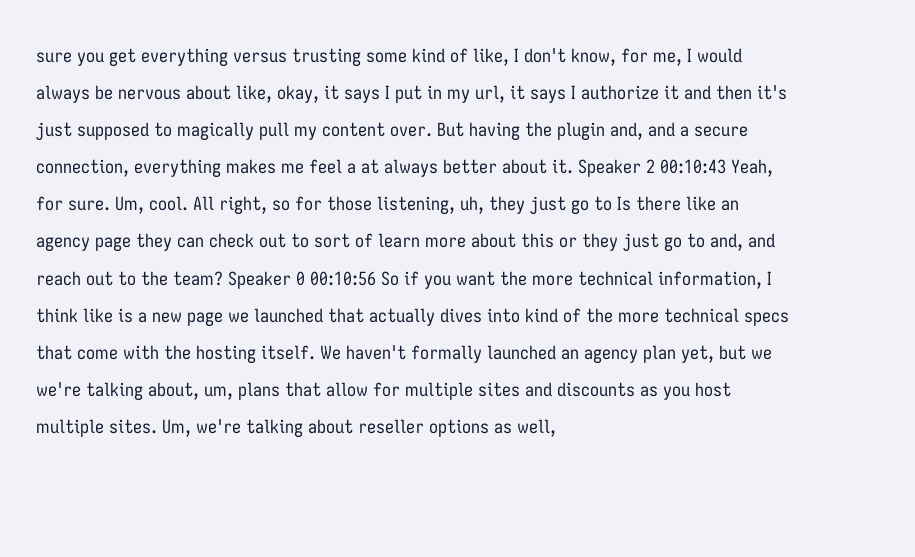sure you get everything versus trusting some kind of like, I don't know, for me, I would always be nervous about like, okay, it says I put in my url, it says I authorize it and then it's just supposed to magically pull my content over. But having the plugin and, and a secure connection, everything makes me feel a at always better about it. Speaker 2 00:10:43 Yeah, for sure. Um, cool. All right, so for those listening, uh, they just go to Is there like an agency page they can check out to sort of learn more about this or they just go to and, and reach out to the team? Speaker 0 00:10:56 So if you want the more technical information, I think like is a new page we launched that actually dives into kind of the more technical specs that come with the hosting itself. We haven't formally launched an agency plan yet, but we we're talking about, um, plans that allow for multiple sites and discounts as you host multiple sites. Um, we're talking about reseller options as well,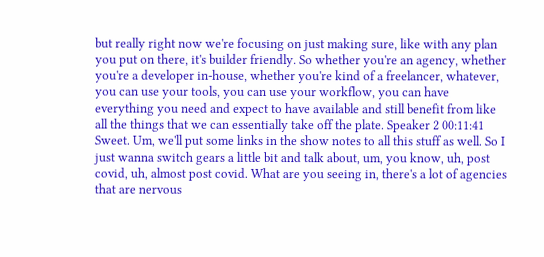but really right now we're focusing on just making sure, like with any plan you put on there, it's builder friendly. So whether you're an agency, whether you're a developer in-house, whether you're kind of a freelancer, whatever, you can use your tools, you can use your workflow, you can have everything you need and expect to have available and still benefit from like all the things that we can essentially take off the plate. Speaker 2 00:11:41 Sweet. Um, we'll put some links in the show notes to all this stuff as well. So I just wanna switch gears a little bit and talk about, um, you know, uh, post covid, uh, almost post covid. What are you seeing in, there's a lot of agencies that are nervous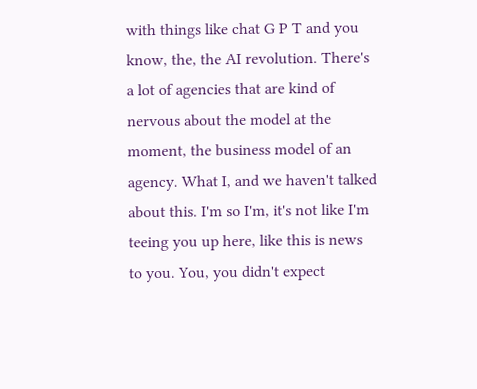with things like chat G P T and you know, the, the AI revolution. There's a lot of agencies that are kind of nervous about the model at the moment, the business model of an agency. What I, and we haven't talked about this. I'm so I'm, it's not like I'm teeing you up here, like this is news to you. You, you didn't expect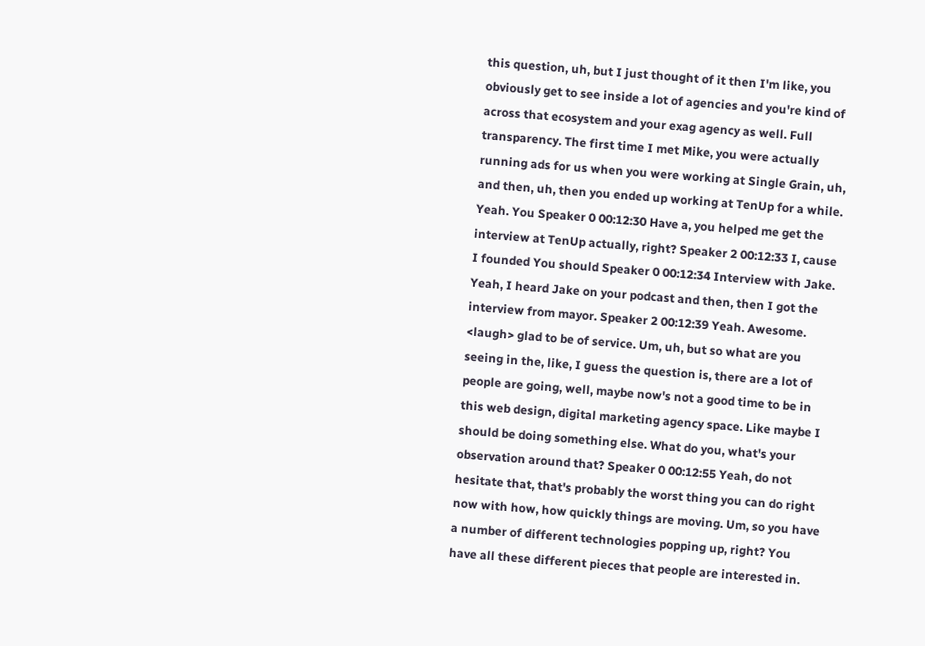this question, uh, but I just thought of it then I'm like, you obviously get to see inside a lot of agencies and you're kind of across that ecosystem and your exag agency as well. Full transparency. The first time I met Mike, you were actually running ads for us when you were working at Single Grain, uh, and then, uh, then you ended up working at TenUp for a while. Yeah. You Speaker 0 00:12:30 Have a, you helped me get the interview at TenUp actually, right? Speaker 2 00:12:33 I, cause I founded You should Speaker 0 00:12:34 Interview with Jake. Yeah, I heard Jake on your podcast and then, then I got the interview from mayor. Speaker 2 00:12:39 Yeah. Awesome. <laugh> glad to be of service. Um, uh, but so what are you seeing in the, like, I guess the question is, there are a lot of people are going, well, maybe now's not a good time to be in this web design, digital marketing agency space. Like maybe I should be doing something else. What do you, what's your observation around that? Speaker 0 00:12:55 Yeah, do not hesitate that, that's probably the worst thing you can do right now with how, how quickly things are moving. Um, so you have a number of different technologies popping up, right? You have all these different pieces that people are interested in.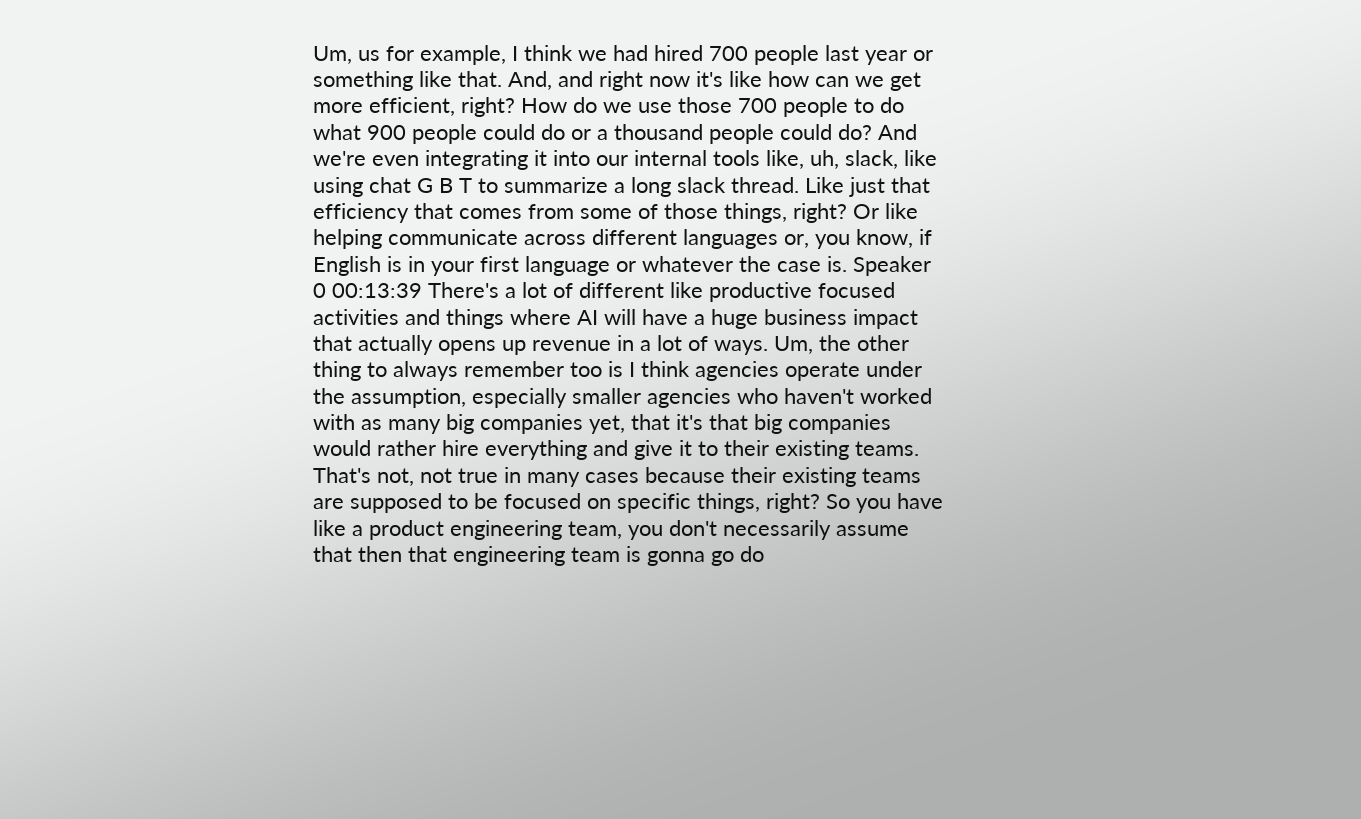Um, us for example, I think we had hired 700 people last year or something like that. And, and right now it's like how can we get more efficient, right? How do we use those 700 people to do what 900 people could do or a thousand people could do? And we're even integrating it into our internal tools like, uh, slack, like using chat G B T to summarize a long slack thread. Like just that efficiency that comes from some of those things, right? Or like helping communicate across different languages or, you know, if English is in your first language or whatever the case is. Speaker 0 00:13:39 There's a lot of different like productive focused activities and things where AI will have a huge business impact that actually opens up revenue in a lot of ways. Um, the other thing to always remember too is I think agencies operate under the assumption, especially smaller agencies who haven't worked with as many big companies yet, that it's that big companies would rather hire everything and give it to their existing teams. That's not, not true in many cases because their existing teams are supposed to be focused on specific things, right? So you have like a product engineering team, you don't necessarily assume that then that engineering team is gonna go do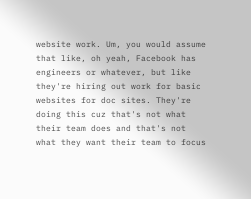website work. Um, you would assume that like, oh yeah, Facebook has engineers or whatever, but like they're hiring out work for basic websites for doc sites. They're doing this cuz that's not what their team does and that's not what they want their team to focus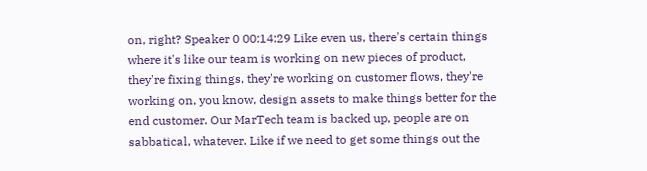on, right? Speaker 0 00:14:29 Like even us, there's certain things where it's like our team is working on new pieces of product, they're fixing things, they're working on customer flows, they're working on, you know, design assets to make things better for the end customer. Our MarTech team is backed up, people are on sabbatical, whatever. Like if we need to get some things out the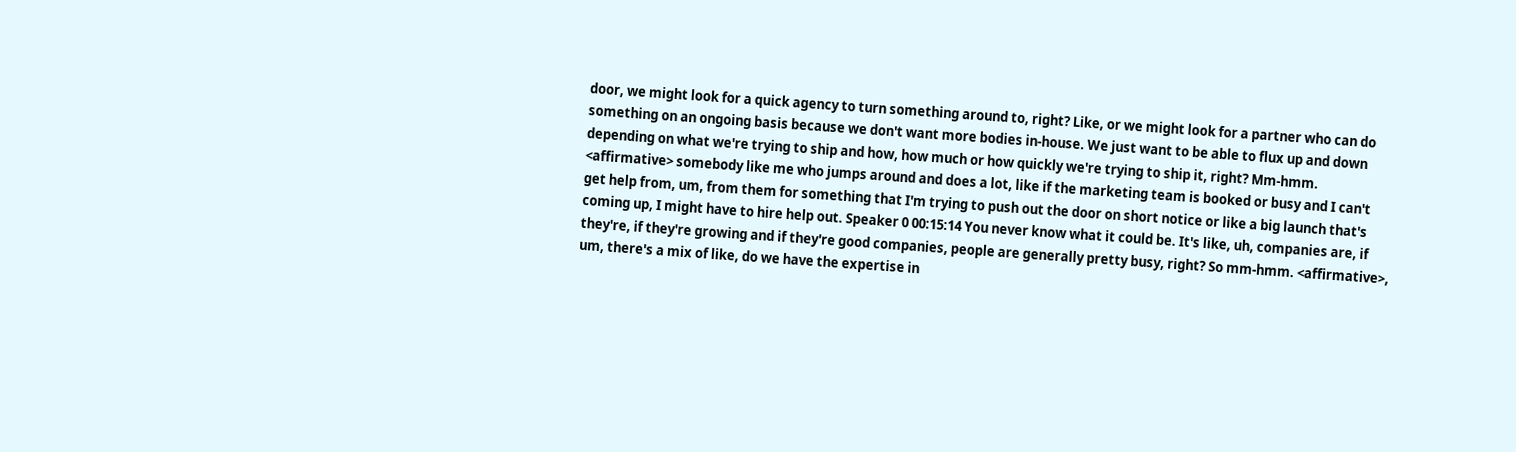door, we might look for a quick agency to turn something around to, right? Like, or we might look for a partner who can do something on an ongoing basis because we don't want more bodies in-house. We just want to be able to flux up and down depending on what we're trying to ship and how, how much or how quickly we're trying to ship it, right? Mm-hmm. <affirmative> somebody like me who jumps around and does a lot, like if the marketing team is booked or busy and I can't get help from, um, from them for something that I'm trying to push out the door on short notice or like a big launch that's coming up, I might have to hire help out. Speaker 0 00:15:14 You never know what it could be. It's like, uh, companies are, if they're, if they're growing and if they're good companies, people are generally pretty busy, right? So mm-hmm. <affirmative>, um, there's a mix of like, do we have the expertise in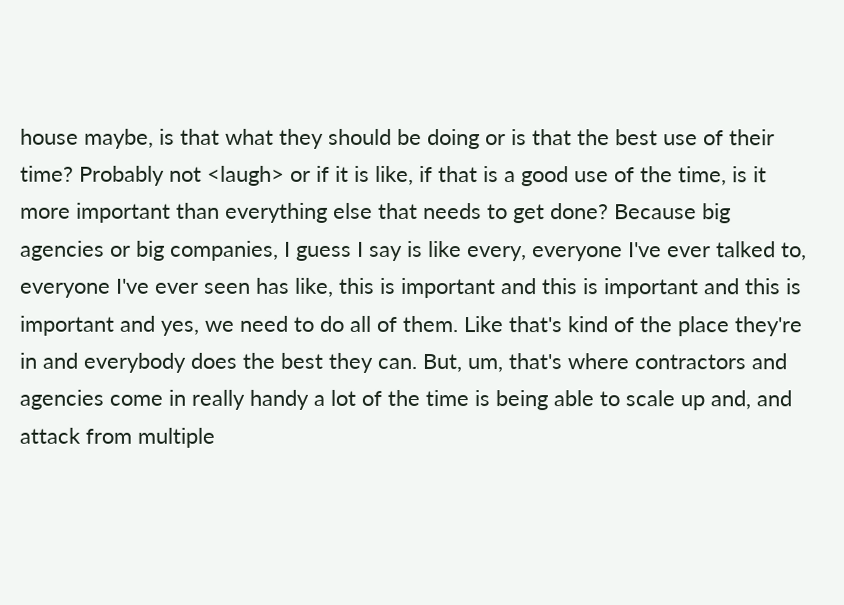house maybe, is that what they should be doing or is that the best use of their time? Probably not <laugh> or if it is like, if that is a good use of the time, is it more important than everything else that needs to get done? Because big agencies or big companies, I guess I say is like every, everyone I've ever talked to, everyone I've ever seen has like, this is important and this is important and this is important and yes, we need to do all of them. Like that's kind of the place they're in and everybody does the best they can. But, um, that's where contractors and agencies come in really handy a lot of the time is being able to scale up and, and attack from multiple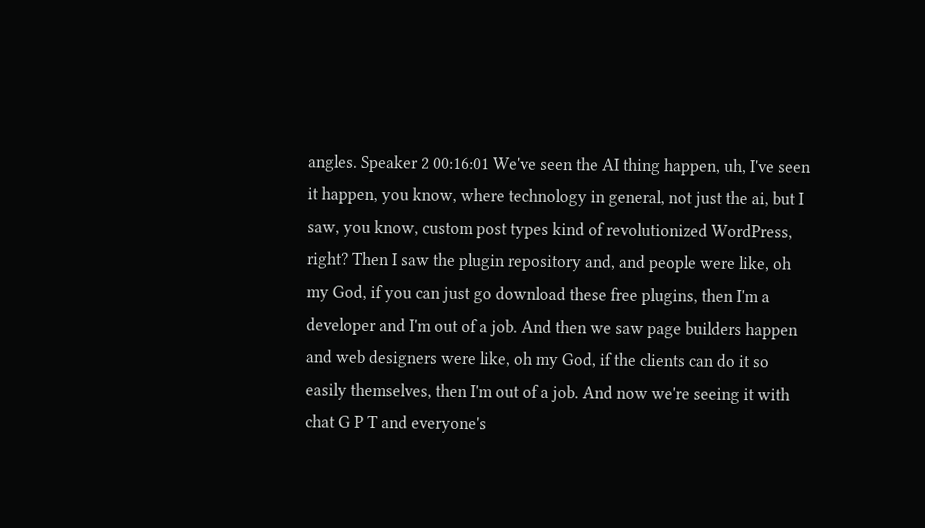angles. Speaker 2 00:16:01 We've seen the AI thing happen, uh, I've seen it happen, you know, where technology in general, not just the ai, but I saw, you know, custom post types kind of revolutionized WordPress, right? Then I saw the plugin repository and, and people were like, oh my God, if you can just go download these free plugins, then I'm a developer and I'm out of a job. And then we saw page builders happen and web designers were like, oh my God, if the clients can do it so easily themselves, then I'm out of a job. And now we're seeing it with chat G P T and everyone's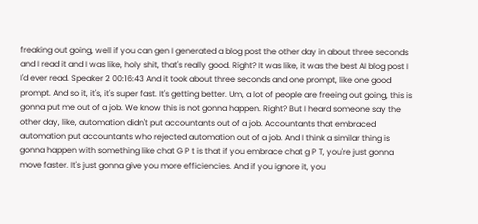freaking out going, well if you can gen I generated a blog post the other day in about three seconds and I read it and I was like, holy shit, that's really good. Right? It was like, it was the best AI blog post I I'd ever read. Speaker 2 00:16:43 And it took about three seconds and one prompt, like one good prompt. And so it, it's, it's super fast. It's getting better. Um, a lot of people are freeing out going, this is gonna put me out of a job. We know this is not gonna happen. Right? But I heard someone say the other day, like, automation didn't put accountants out of a job. Accountants that embraced automation put accountants who rejected automation out of a job. And I think a similar thing is gonna happen with something like chat G P t is that if you embrace chat g P T, you're just gonna move faster. It's just gonna give you more efficiencies. And if you ignore it, you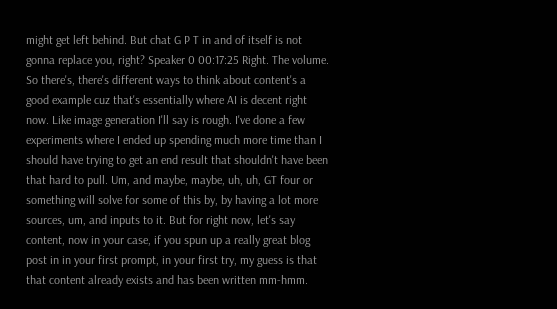might get left behind. But chat G P T in and of itself is not gonna replace you, right? Speaker 0 00:17:25 Right. The volume. So there's, there's different ways to think about content's a good example cuz that's essentially where AI is decent right now. Like image generation I'll say is rough. I've done a few experiments where I ended up spending much more time than I should have trying to get an end result that shouldn't have been that hard to pull. Um, and maybe, maybe, uh, uh, GT four or something will solve for some of this by, by having a lot more sources, um, and inputs to it. But for right now, let's say content, now in your case, if you spun up a really great blog post in in your first prompt, in your first try, my guess is that that content already exists and has been written mm-hmm.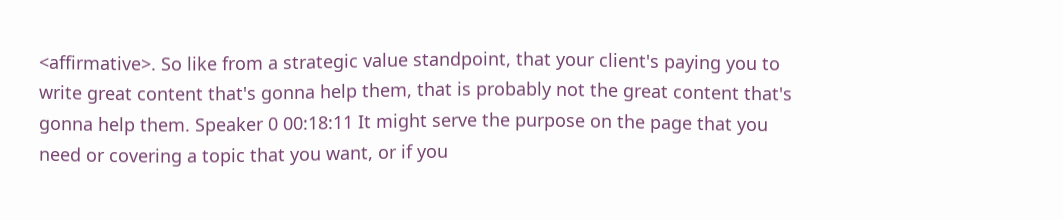<affirmative>. So like from a strategic value standpoint, that your client's paying you to write great content that's gonna help them, that is probably not the great content that's gonna help them. Speaker 0 00:18:11 It might serve the purpose on the page that you need or covering a topic that you want, or if you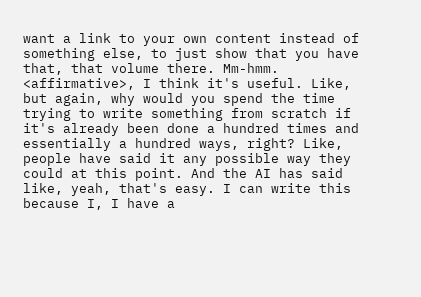want a link to your own content instead of something else, to just show that you have that, that volume there. Mm-hmm. <affirmative>, I think it's useful. Like, but again, why would you spend the time trying to write something from scratch if it's already been done a hundred times and essentially a hundred ways, right? Like, people have said it any possible way they could at this point. And the AI has said like, yeah, that's easy. I can write this because I, I have a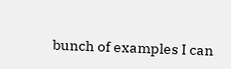bunch of examples I can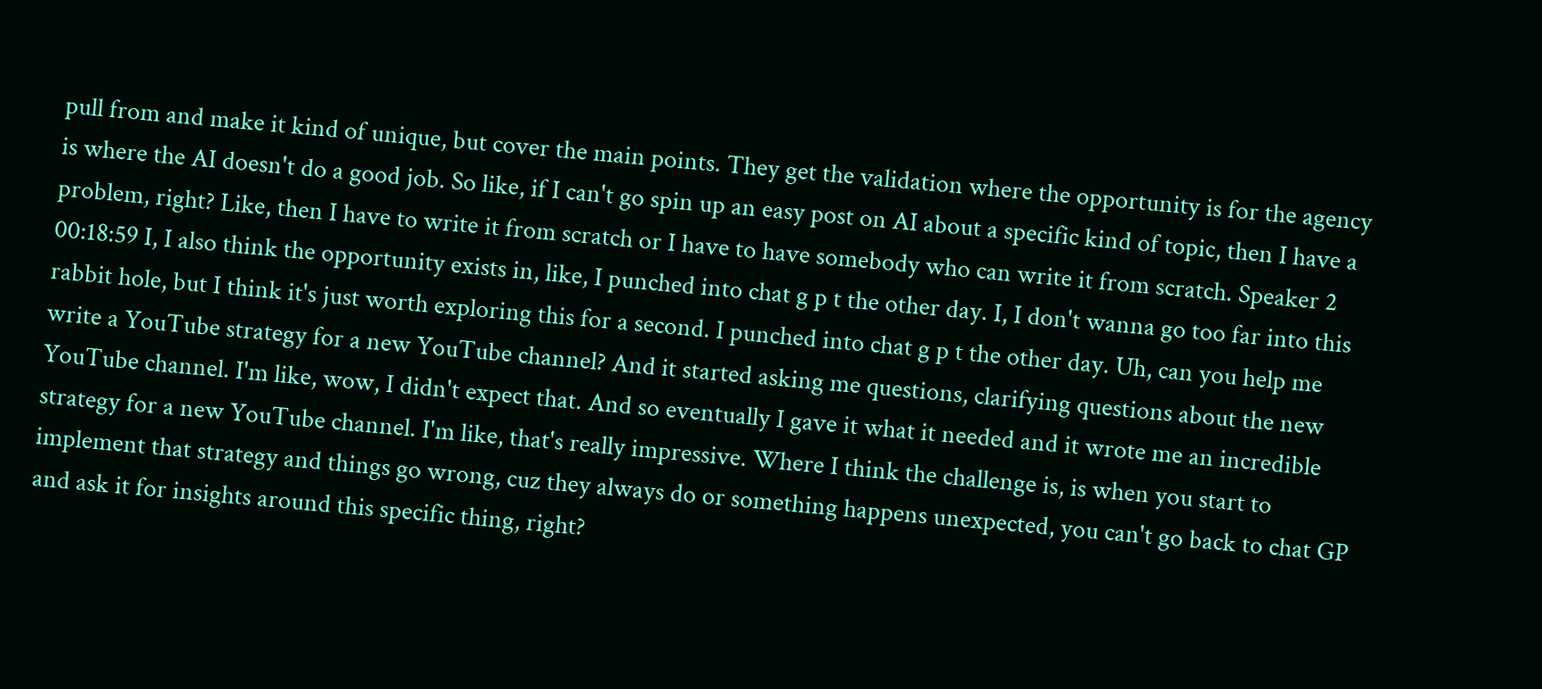pull from and make it kind of unique, but cover the main points. They get the validation where the opportunity is for the agency is where the AI doesn't do a good job. So like, if I can't go spin up an easy post on AI about a specific kind of topic, then I have a problem, right? Like, then I have to write it from scratch or I have to have somebody who can write it from scratch. Speaker 2 00:18:59 I, I also think the opportunity exists in, like, I punched into chat g p t the other day. I, I don't wanna go too far into this rabbit hole, but I think it's just worth exploring this for a second. I punched into chat g p t the other day. Uh, can you help me write a YouTube strategy for a new YouTube channel? And it started asking me questions, clarifying questions about the new YouTube channel. I'm like, wow, I didn't expect that. And so eventually I gave it what it needed and it wrote me an incredible strategy for a new YouTube channel. I'm like, that's really impressive. Where I think the challenge is, is when you start to implement that strategy and things go wrong, cuz they always do or something happens unexpected, you can't go back to chat GP and ask it for insights around this specific thing, right?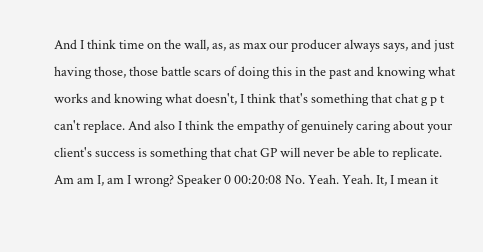And I think time on the wall, as, as max our producer always says, and just having those, those battle scars of doing this in the past and knowing what works and knowing what doesn't, I think that's something that chat g p t can't replace. And also I think the empathy of genuinely caring about your client's success is something that chat GP will never be able to replicate. Am am I, am I wrong? Speaker 0 00:20:08 No. Yeah. Yeah. It, I mean it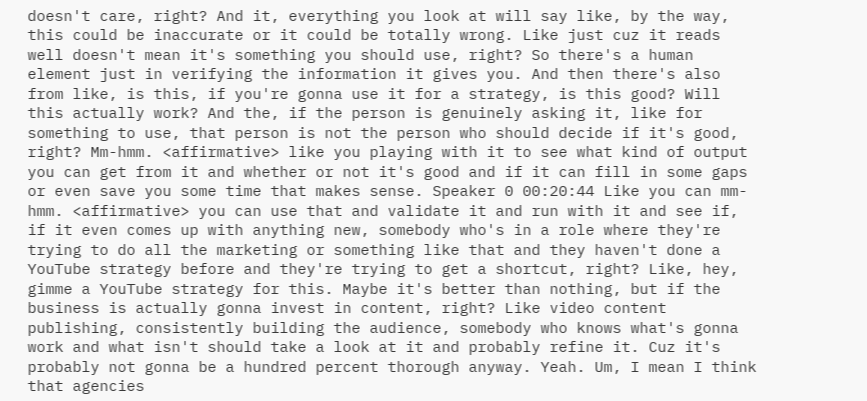doesn't care, right? And it, everything you look at will say like, by the way, this could be inaccurate or it could be totally wrong. Like just cuz it reads well doesn't mean it's something you should use, right? So there's a human element just in verifying the information it gives you. And then there's also from like, is this, if you're gonna use it for a strategy, is this good? Will this actually work? And the, if the person is genuinely asking it, like for something to use, that person is not the person who should decide if it's good, right? Mm-hmm. <affirmative> like you playing with it to see what kind of output you can get from it and whether or not it's good and if it can fill in some gaps or even save you some time that makes sense. Speaker 0 00:20:44 Like you can mm-hmm. <affirmative> you can use that and validate it and run with it and see if, if it even comes up with anything new, somebody who's in a role where they're trying to do all the marketing or something like that and they haven't done a YouTube strategy before and they're trying to get a shortcut, right? Like, hey, gimme a YouTube strategy for this. Maybe it's better than nothing, but if the business is actually gonna invest in content, right? Like video content publishing, consistently building the audience, somebody who knows what's gonna work and what isn't should take a look at it and probably refine it. Cuz it's probably not gonna be a hundred percent thorough anyway. Yeah. Um, I mean I think that agencies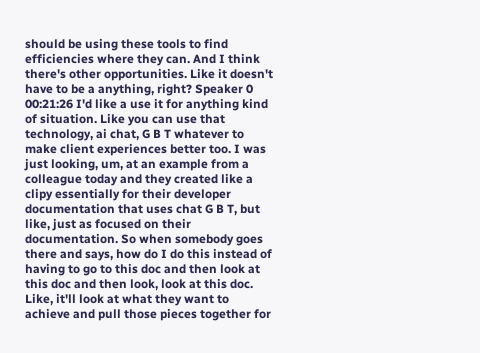should be using these tools to find efficiencies where they can. And I think there's other opportunities. Like it doesn't have to be a anything, right? Speaker 0 00:21:26 I'd like a use it for anything kind of situation. Like you can use that technology, ai chat, G B T whatever to make client experiences better too. I was just looking, um, at an example from a colleague today and they created like a clipy essentially for their developer documentation that uses chat G B T, but like, just as focused on their documentation. So when somebody goes there and says, how do I do this instead of having to go to this doc and then look at this doc and then look, look at this doc. Like, it'll look at what they want to achieve and pull those pieces together for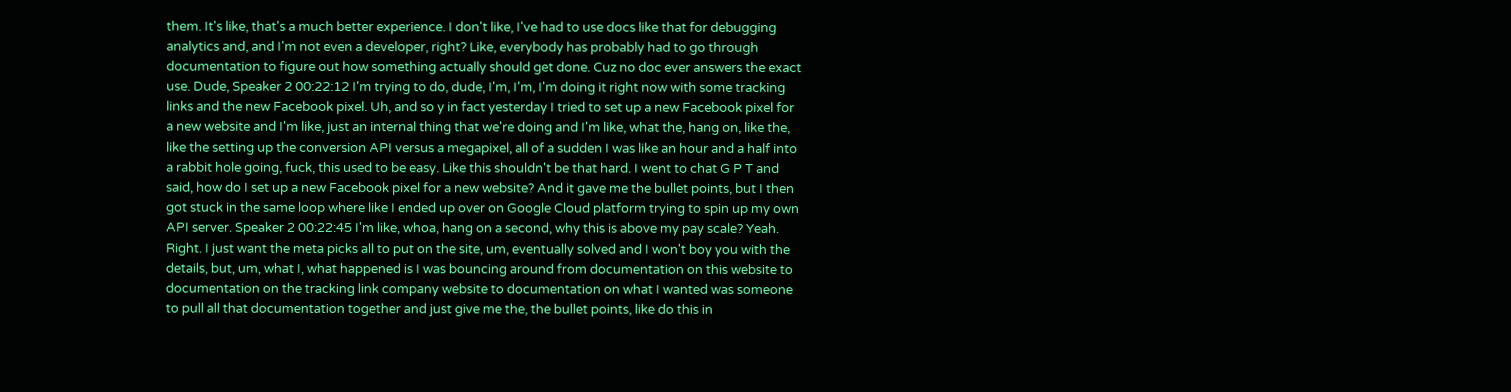them. It's like, that's a much better experience. I don't like, I've had to use docs like that for debugging analytics and, and I'm not even a developer, right? Like, everybody has probably had to go through documentation to figure out how something actually should get done. Cuz no doc ever answers the exact use. Dude, Speaker 2 00:22:12 I'm trying to do, dude, I'm, I'm, I'm doing it right now with some tracking links and the new Facebook pixel. Uh, and so y in fact yesterday I tried to set up a new Facebook pixel for a new website and I'm like, just an internal thing that we're doing and I'm like, what the, hang on, like the, like the setting up the conversion API versus a megapixel, all of a sudden I was like an hour and a half into a rabbit hole going, fuck, this used to be easy. Like this shouldn't be that hard. I went to chat G P T and said, how do I set up a new Facebook pixel for a new website? And it gave me the bullet points, but I then got stuck in the same loop where like I ended up over on Google Cloud platform trying to spin up my own API server. Speaker 2 00:22:45 I'm like, whoa, hang on a second, why this is above my pay scale? Yeah. Right. I just want the meta picks all to put on the site, um, eventually solved and I won't boy you with the details, but, um, what I, what happened is I was bouncing around from documentation on this website to documentation on the tracking link company website to documentation on what I wanted was someone to pull all that documentation together and just give me the, the bullet points, like do this in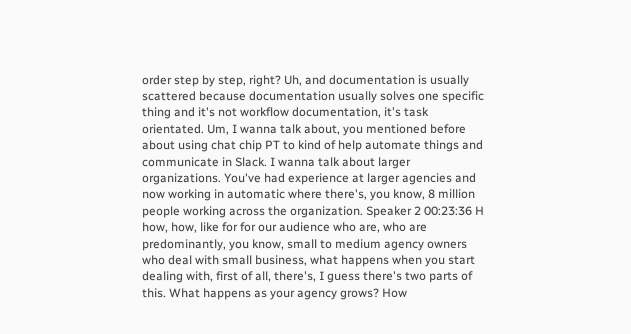order step by step, right? Uh, and documentation is usually scattered because documentation usually solves one specific thing and it's not workflow documentation, it's task orientated. Um, I wanna talk about, you mentioned before about using chat chip PT to kind of help automate things and communicate in Slack. I wanna talk about larger organizations. You've had experience at larger agencies and now working in automatic where there's, you know, 8 million people working across the organization. Speaker 2 00:23:36 H how, how, like for for our audience who are, who are predominantly, you know, small to medium agency owners who deal with small business, what happens when you start dealing with, first of all, there's, I guess there's two parts of this. What happens as your agency grows? How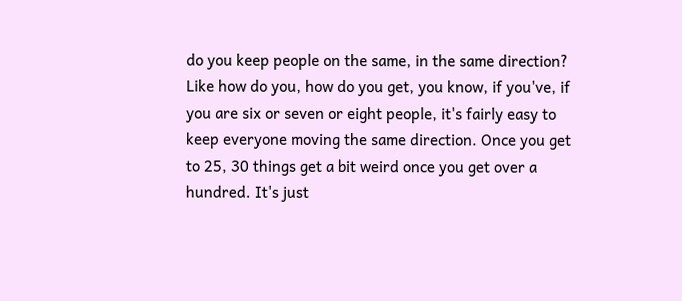do you keep people on the same, in the same direction? Like how do you, how do you get, you know, if you've, if you are six or seven or eight people, it's fairly easy to keep everyone moving the same direction. Once you get to 25, 30 things get a bit weird once you get over a hundred. It's just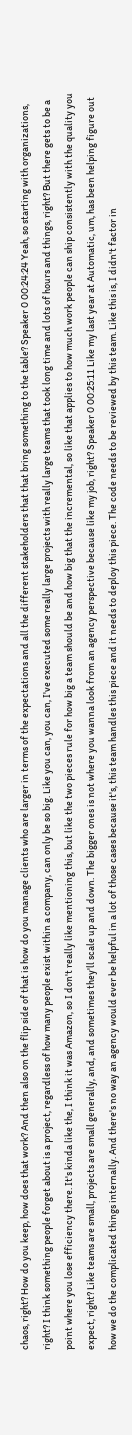chaos, right? How do you keep, how does that work? And then also on the flip side of that is how do you manage clients who are larger in terms of the expectations and all the different stakeholders that that bring something to the table? Speaker 0 00:24:24 Yeah, so starting with organizations, right? I think something people forget about is a project, regardless of how many people exist within a company, can only be so big. Like you can, you can, I've executed some really large projects with really large teams that took long time and lots of hours and things, right? But there gets to be a point where you lose efficiency there. It's kinda like the, I think it was Amazon, so I don't really like mentioning this, but like the two pieces rule for how big a team should be and how big that the incremental, so like that applies to how much work people can ship consistently with the quality you expect, right? Like teams are small, projects are small generally, and, and sometimes they'll scale up and down. The bigger ones is not where you wanna look from an agency perspective because like my job, right? Speaker 0 00:25:11 Like my last year at Automatic, um, has been helping figure out how we do the complicated things internally. And there's no way an agency would ever be helpful in a lot of those cases because it's, this team handles this piece and it needs to deploy this piece. The code needs to be reviewed by this team. Like this is, I didn't factor in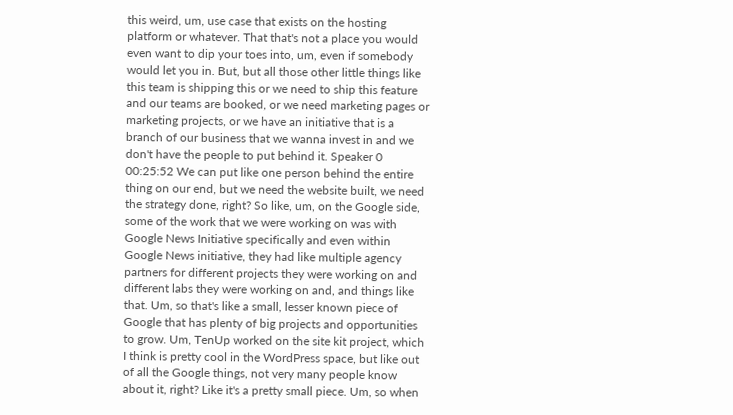this weird, um, use case that exists on the hosting platform or whatever. That that's not a place you would even want to dip your toes into, um, even if somebody would let you in. But, but all those other little things like this team is shipping this or we need to ship this feature and our teams are booked, or we need marketing pages or marketing projects, or we have an initiative that is a branch of our business that we wanna invest in and we don't have the people to put behind it. Speaker 0 00:25:52 We can put like one person behind the entire thing on our end, but we need the website built, we need the strategy done, right? So like, um, on the Google side, some of the work that we were working on was with Google News Initiative specifically and even within Google News initiative, they had like multiple agency partners for different projects they were working on and different labs they were working on and, and things like that. Um, so that's like a small, lesser known piece of Google that has plenty of big projects and opportunities to grow. Um, TenUp worked on the site kit project, which I think is pretty cool in the WordPress space, but like out of all the Google things, not very many people know about it, right? Like it's a pretty small piece. Um, so when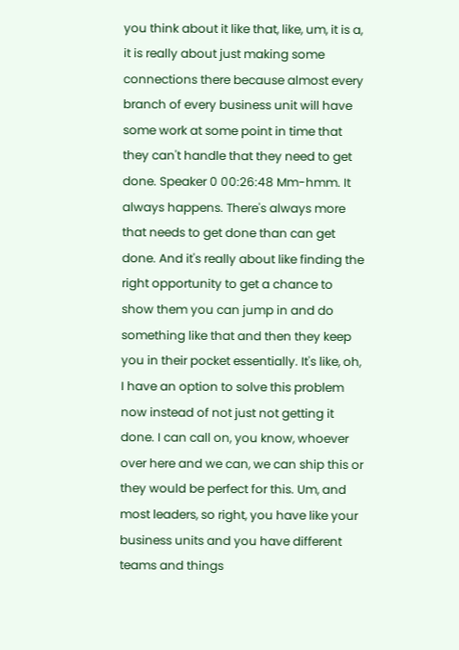you think about it like that, like, um, it is a, it is really about just making some connections there because almost every branch of every business unit will have some work at some point in time that they can't handle that they need to get done. Speaker 0 00:26:48 Mm-hmm. It always happens. There's always more that needs to get done than can get done. And it's really about like finding the right opportunity to get a chance to show them you can jump in and do something like that and then they keep you in their pocket essentially. It's like, oh, I have an option to solve this problem now instead of not just not getting it done. I can call on, you know, whoever over here and we can, we can ship this or they would be perfect for this. Um, and most leaders, so right, you have like your business units and you have different teams and things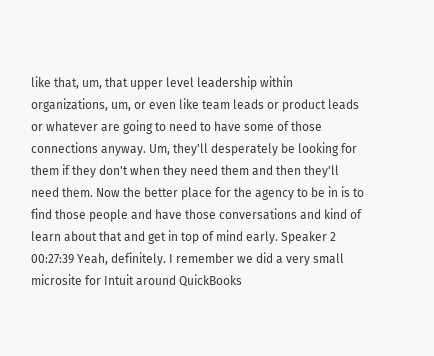like that, um, that upper level leadership within organizations, um, or even like team leads or product leads or whatever are going to need to have some of those connections anyway. Um, they'll desperately be looking for them if they don't when they need them and then they'll need them. Now the better place for the agency to be in is to find those people and have those conversations and kind of learn about that and get in top of mind early. Speaker 2 00:27:39 Yeah, definitely. I remember we did a very small microsite for Intuit around QuickBooks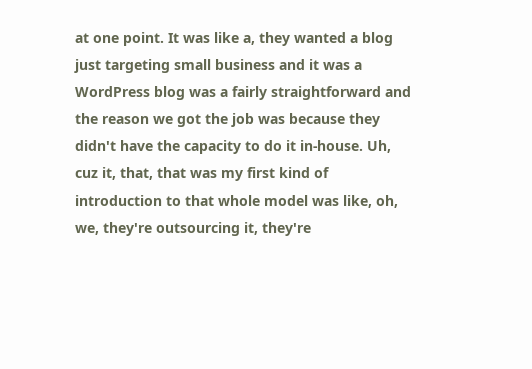at one point. It was like a, they wanted a blog just targeting small business and it was a WordPress blog was a fairly straightforward and the reason we got the job was because they didn't have the capacity to do it in-house. Uh, cuz it, that, that was my first kind of introduction to that whole model was like, oh, we, they're outsourcing it, they're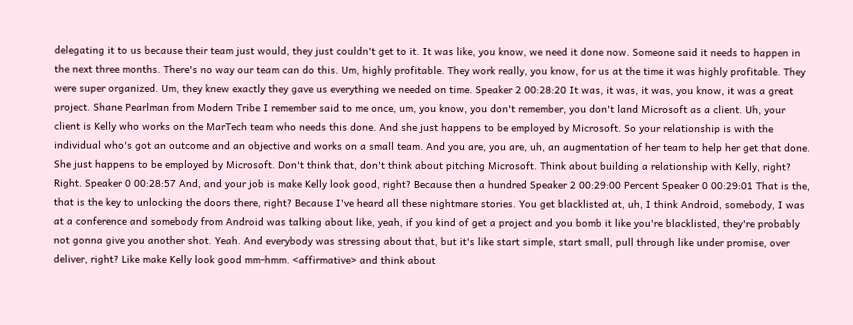delegating it to us because their team just would, they just couldn't get to it. It was like, you know, we need it done now. Someone said it needs to happen in the next three months. There's no way our team can do this. Um, highly profitable. They work really, you know, for us at the time it was highly profitable. They were super organized. Um, they knew exactly they gave us everything we needed on time. Speaker 2 00:28:20 It was, it was, it was, you know, it was a great project. Shane Pearlman from Modern Tribe I remember said to me once, um, you know, you don't remember, you don't land Microsoft as a client. Uh, your client is Kelly who works on the MarTech team who needs this done. And she just happens to be employed by Microsoft. So your relationship is with the individual who's got an outcome and an objective and works on a small team. And you are, you are, uh, an augmentation of her team to help her get that done. She just happens to be employed by Microsoft. Don't think that, don't think about pitching Microsoft. Think about building a relationship with Kelly, right? Right. Speaker 0 00:28:57 And, and your job is make Kelly look good, right? Because then a hundred Speaker 2 00:29:00 Percent Speaker 0 00:29:01 That is the, that is the key to unlocking the doors there, right? Because I've heard all these nightmare stories. You get blacklisted at, uh, I think Android, somebody, I was at a conference and somebody from Android was talking about like, yeah, if you kind of get a project and you bomb it like you're blacklisted, they're probably not gonna give you another shot. Yeah. And everybody was stressing about that, but it's like start simple, start small, pull through like under promise, over deliver, right? Like make Kelly look good mm-hmm. <affirmative> and think about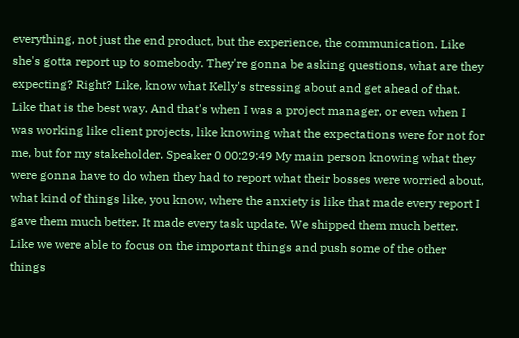everything, not just the end product, but the experience, the communication. Like she's gotta report up to somebody. They're gonna be asking questions, what are they expecting? Right? Like, know what Kelly's stressing about and get ahead of that. Like that is the best way. And that's when I was a project manager, or even when I was working like client projects, like knowing what the expectations were for not for me, but for my stakeholder. Speaker 0 00:29:49 My main person knowing what they were gonna have to do when they had to report what their bosses were worried about, what kind of things like, you know, where the anxiety is like that made every report I gave them much better. It made every task update. We shipped them much better. Like we were able to focus on the important things and push some of the other things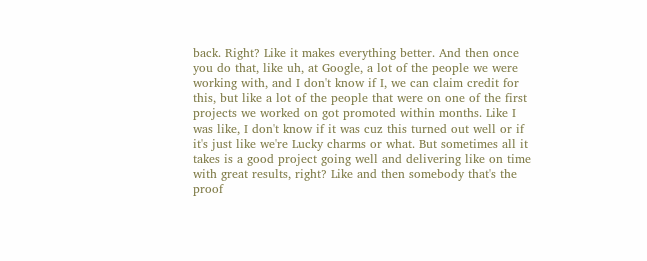back. Right? Like it makes everything better. And then once you do that, like uh, at Google, a lot of the people we were working with, and I don't know if I, we can claim credit for this, but like a lot of the people that were on one of the first projects we worked on got promoted within months. Like I was like, I don't know if it was cuz this turned out well or if it's just like we're Lucky charms or what. But sometimes all it takes is a good project going well and delivering like on time with great results, right? Like and then somebody that's the proof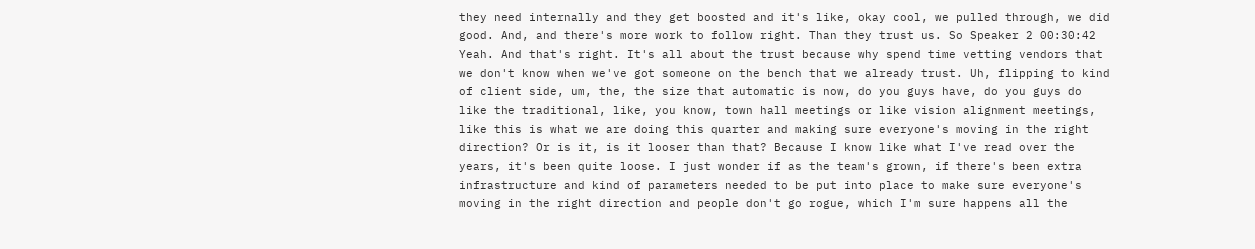they need internally and they get boosted and it's like, okay cool, we pulled through, we did good. And, and there's more work to follow right. Than they trust us. So Speaker 2 00:30:42 Yeah. And that's right. It's all about the trust because why spend time vetting vendors that we don't know when we've got someone on the bench that we already trust. Uh, flipping to kind of client side, um, the, the size that automatic is now, do you guys have, do you guys do like the traditional, like, you know, town hall meetings or like vision alignment meetings, like this is what we are doing this quarter and making sure everyone's moving in the right direction? Or is it, is it looser than that? Because I know like what I've read over the years, it's been quite loose. I just wonder if as the team's grown, if there's been extra infrastructure and kind of parameters needed to be put into place to make sure everyone's moving in the right direction and people don't go rogue, which I'm sure happens all the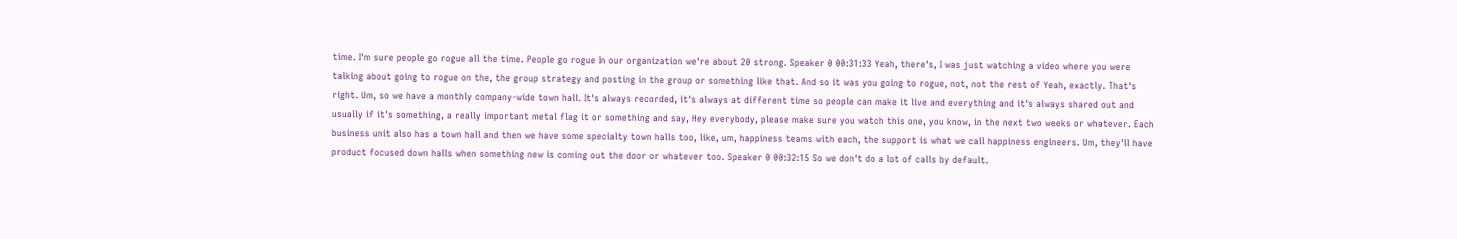time. I'm sure people go rogue all the time. People go rogue In our organization we're about 20 strong. Speaker 0 00:31:33 Yeah, there's, I was just watching a video where you were talking about going to rogue on the, the group strategy and posting in the group or something like that. And so it was you going to rogue, not, not the rest of Yeah, exactly. That's right. Um, so we have a monthly company-wide town hall. It's always recorded, it's always at different time so people can make it live and everything and it's always shared out and usually if it's something, a really important metal flag it or something and say, Hey everybody, please make sure you watch this one, you know, in the next two weeks or whatever. Each business unit also has a town hall and then we have some specialty town halls too, like, um, happiness teams with each, the support is what we call happiness engineers. Um, they'll have product focused down halls when something new is coming out the door or whatever too. Speaker 0 00:32:15 So we don't do a lot of calls by default.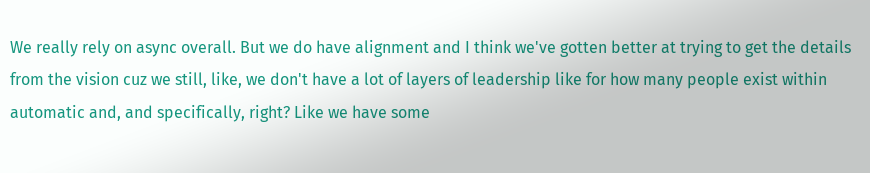We really rely on async overall. But we do have alignment and I think we've gotten better at trying to get the details from the vision cuz we still, like, we don't have a lot of layers of leadership like for how many people exist within automatic and, and specifically, right? Like we have some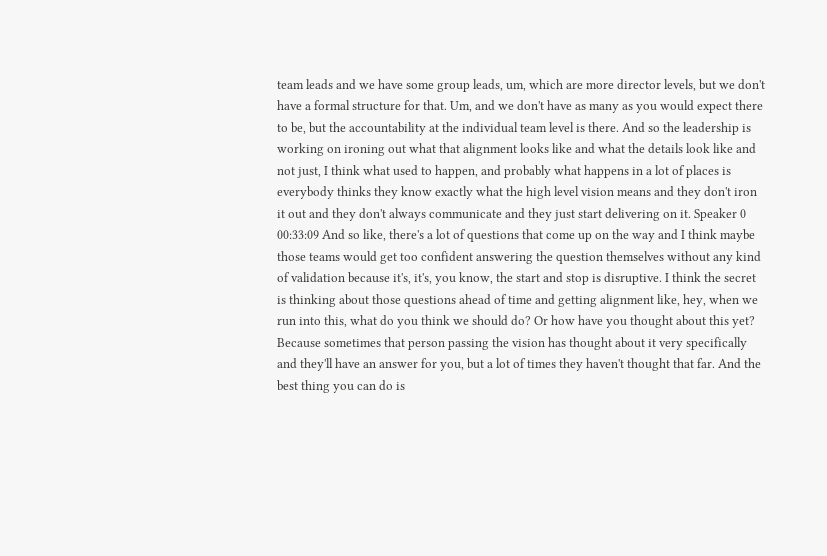team leads and we have some group leads, um, which are more director levels, but we don't have a formal structure for that. Um, and we don't have as many as you would expect there to be, but the accountability at the individual team level is there. And so the leadership is working on ironing out what that alignment looks like and what the details look like and not just, I think what used to happen, and probably what happens in a lot of places is everybody thinks they know exactly what the high level vision means and they don't iron it out and they don't always communicate and they just start delivering on it. Speaker 0 00:33:09 And so like, there's a lot of questions that come up on the way and I think maybe those teams would get too confident answering the question themselves without any kind of validation because it's, it's, you know, the start and stop is disruptive. I think the secret is thinking about those questions ahead of time and getting alignment like, hey, when we run into this, what do you think we should do? Or how have you thought about this yet? Because sometimes that person passing the vision has thought about it very specifically and they'll have an answer for you, but a lot of times they haven't thought that far. And the best thing you can do is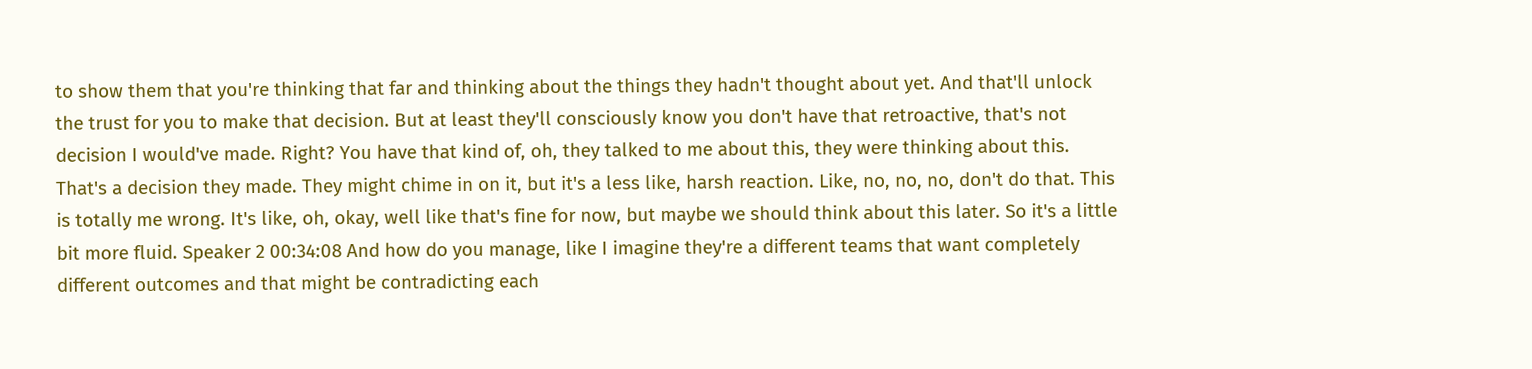to show them that you're thinking that far and thinking about the things they hadn't thought about yet. And that'll unlock the trust for you to make that decision. But at least they'll consciously know you don't have that retroactive, that's not decision I would've made. Right? You have that kind of, oh, they talked to me about this, they were thinking about this. That's a decision they made. They might chime in on it, but it's a less like, harsh reaction. Like, no, no, no, don't do that. This is totally me wrong. It's like, oh, okay, well like that's fine for now, but maybe we should think about this later. So it's a little bit more fluid. Speaker 2 00:34:08 And how do you manage, like I imagine they're a different teams that want completely different outcomes and that might be contradicting each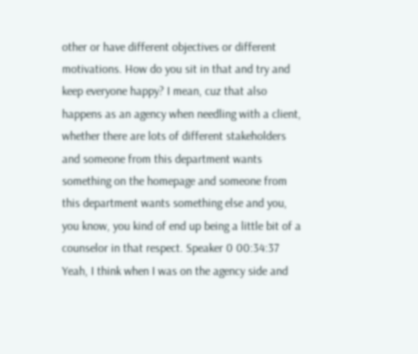other or have different objectives or different motivations. How do you sit in that and try and keep everyone happy? I mean, cuz that also happens as an agency when needling with a client, whether there are lots of different stakeholders and someone from this department wants something on the homepage and someone from this department wants something else and you, you know, you kind of end up being a little bit of a counselor in that respect. Speaker 0 00:34:37 Yeah, I think when I was on the agency side and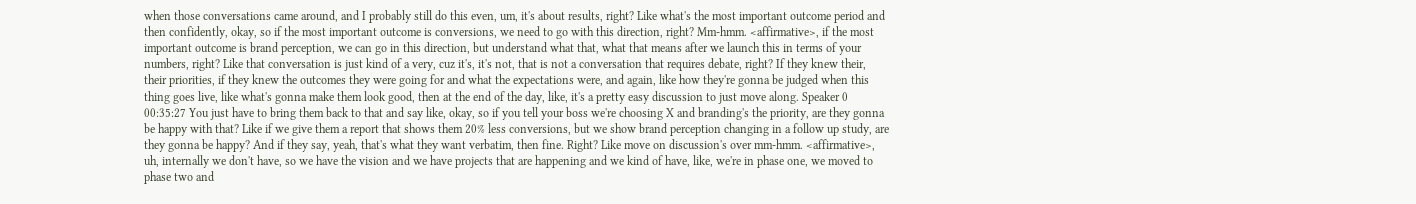when those conversations came around, and I probably still do this even, um, it's about results, right? Like what's the most important outcome period and then confidently, okay, so if the most important outcome is conversions, we need to go with this direction, right? Mm-hmm. <affirmative>, if the most important outcome is brand perception, we can go in this direction, but understand what that, what that means after we launch this in terms of your numbers, right? Like that conversation is just kind of a very, cuz it's, it's not, that is not a conversation that requires debate, right? If they knew their, their priorities, if they knew the outcomes they were going for and what the expectations were, and again, like how they're gonna be judged when this thing goes live, like what's gonna make them look good, then at the end of the day, like, it's a pretty easy discussion to just move along. Speaker 0 00:35:27 You just have to bring them back to that and say like, okay, so if you tell your boss we're choosing X and branding's the priority, are they gonna be happy with that? Like if we give them a report that shows them 20% less conversions, but we show brand perception changing in a follow up study, are they gonna be happy? And if they say, yeah, that's what they want verbatim, then fine. Right? Like move on discussion's over mm-hmm. <affirmative>, uh, internally we don't have, so we have the vision and we have projects that are happening and we kind of have, like, we're in phase one, we moved to phase two and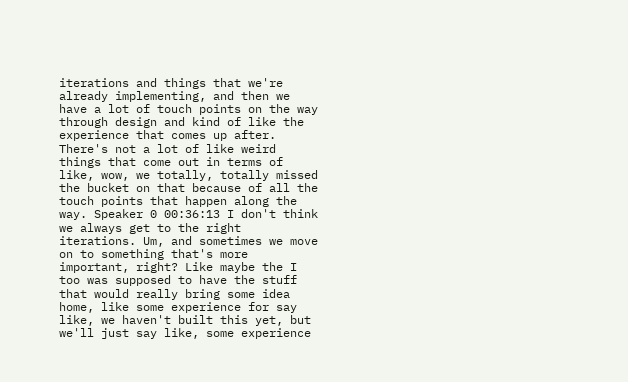iterations and things that we're already implementing, and then we have a lot of touch points on the way through design and kind of like the experience that comes up after. There's not a lot of like weird things that come out in terms of like, wow, we totally, totally missed the bucket on that because of all the touch points that happen along the way. Speaker 0 00:36:13 I don't think we always get to the right iterations. Um, and sometimes we move on to something that's more important, right? Like maybe the I too was supposed to have the stuff that would really bring some idea home, like some experience for say like, we haven't built this yet, but we'll just say like, some experience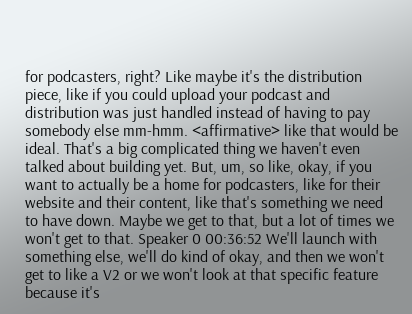for podcasters, right? Like maybe it's the distribution piece, like if you could upload your podcast and distribution was just handled instead of having to pay somebody else mm-hmm. <affirmative> like that would be ideal. That's a big complicated thing we haven't even talked about building yet. But, um, so like, okay, if you want to actually be a home for podcasters, like for their website and their content, like that's something we need to have down. Maybe we get to that, but a lot of times we won't get to that. Speaker 0 00:36:52 We'll launch with something else, we'll do kind of okay, and then we won't get to like a V2 or we won't look at that specific feature because it's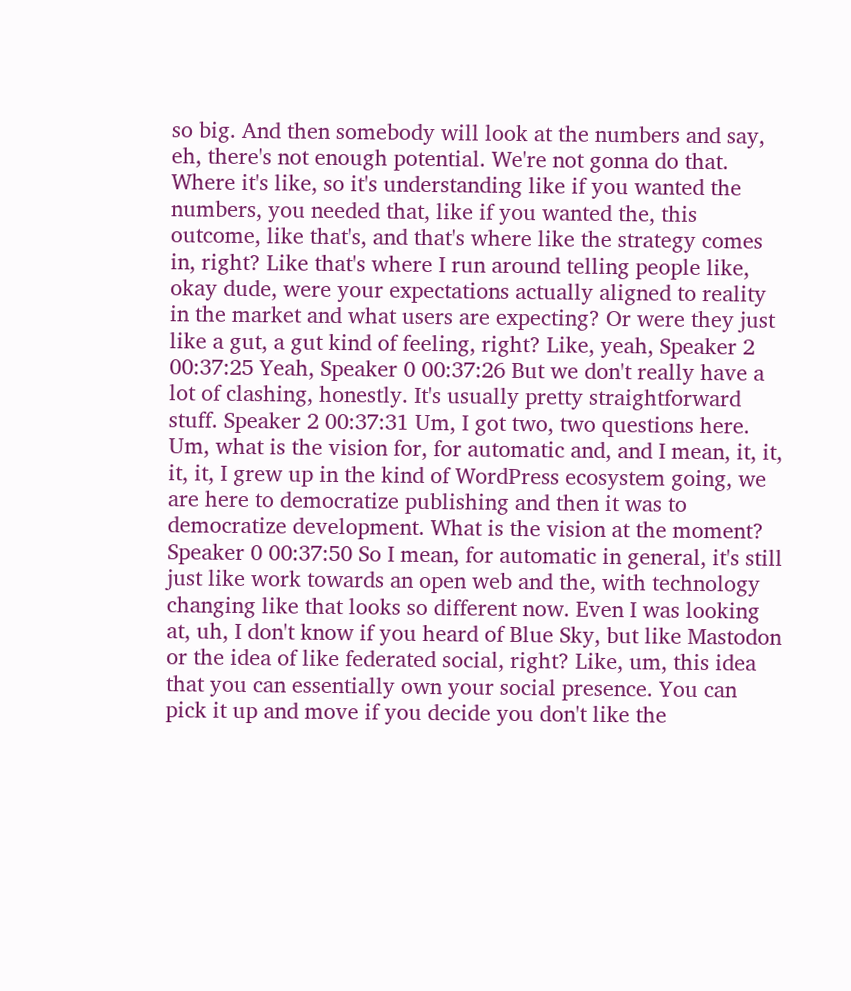so big. And then somebody will look at the numbers and say, eh, there's not enough potential. We're not gonna do that. Where it's like, so it's understanding like if you wanted the numbers, you needed that, like if you wanted the, this outcome, like that's, and that's where like the strategy comes in, right? Like that's where I run around telling people like, okay dude, were your expectations actually aligned to reality in the market and what users are expecting? Or were they just like a gut, a gut kind of feeling, right? Like, yeah, Speaker 2 00:37:25 Yeah, Speaker 0 00:37:26 But we don't really have a lot of clashing, honestly. It's usually pretty straightforward stuff. Speaker 2 00:37:31 Um, I got two, two questions here. Um, what is the vision for, for automatic and, and I mean, it, it, it, it, I grew up in the kind of WordPress ecosystem going, we are here to democratize publishing and then it was to democratize development. What is the vision at the moment? Speaker 0 00:37:50 So I mean, for automatic in general, it's still just like work towards an open web and the, with technology changing like that looks so different now. Even I was looking at, uh, I don't know if you heard of Blue Sky, but like Mastodon or the idea of like federated social, right? Like, um, this idea that you can essentially own your social presence. You can pick it up and move if you decide you don't like the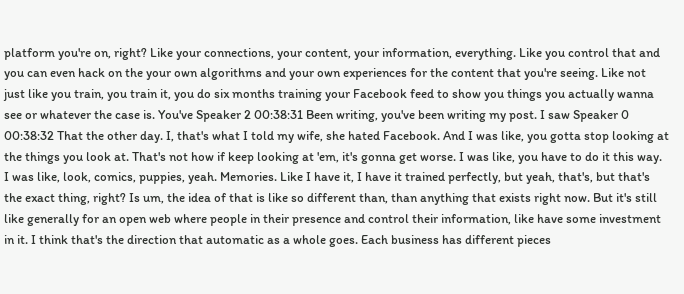platform you're on, right? Like your connections, your content, your information, everything. Like you control that and you can even hack on the your own algorithms and your own experiences for the content that you're seeing. Like not just like you train, you train it, you do six months training your Facebook feed to show you things you actually wanna see or whatever the case is. You've Speaker 2 00:38:31 Been writing, you've been writing my post. I saw Speaker 0 00:38:32 That the other day. I, that's what I told my wife, she hated Facebook. And I was like, you gotta stop looking at the things you look at. That's not how if keep looking at 'em, it's gonna get worse. I was like, you have to do it this way. I was like, look, comics, puppies, yeah. Memories. Like I have it, I have it trained perfectly, but yeah, that's, but that's the exact thing, right? Is um, the idea of that is like so different than, than anything that exists right now. But it's still like generally for an open web where people in their presence and control their information, like have some investment in it. I think that's the direction that automatic as a whole goes. Each business has different pieces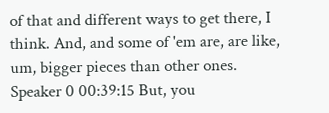of that and different ways to get there, I think. And, and some of 'em are, are like, um, bigger pieces than other ones. Speaker 0 00:39:15 But, you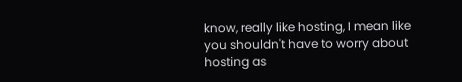know, really like hosting, I mean like you shouldn't have to worry about hosting as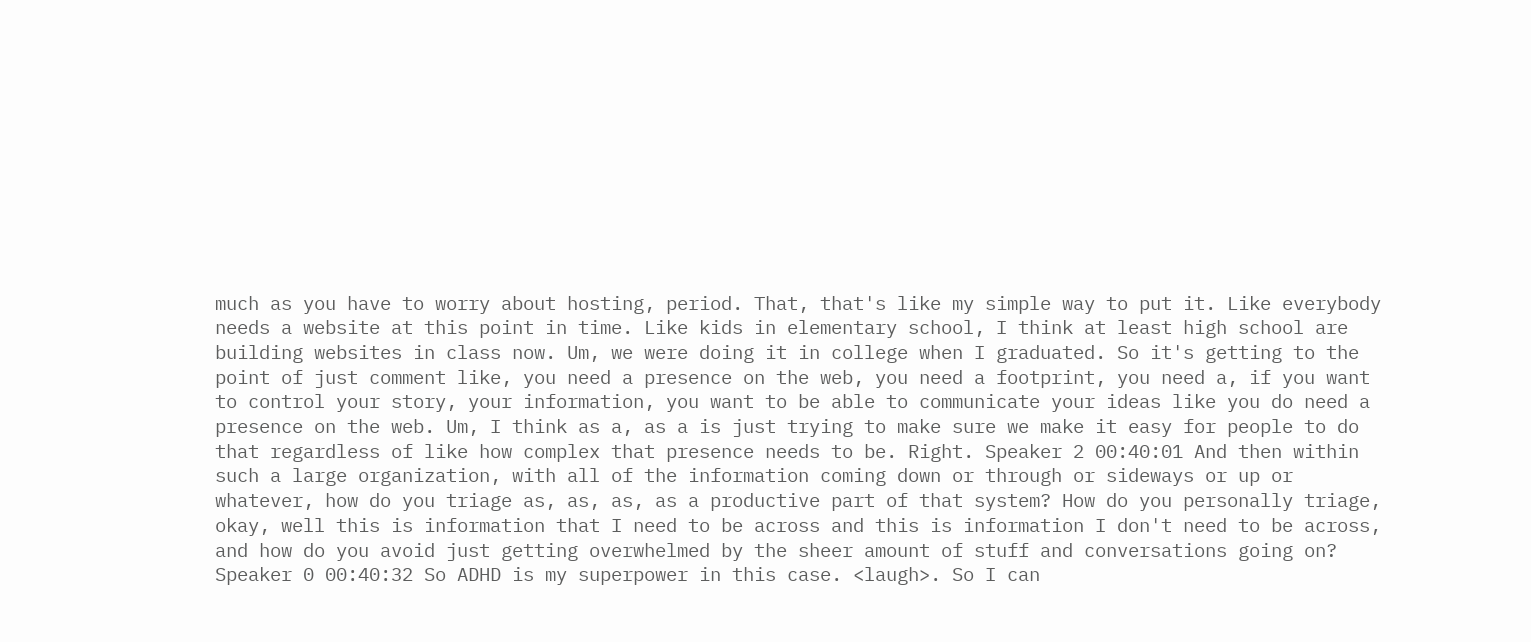much as you have to worry about hosting, period. That, that's like my simple way to put it. Like everybody needs a website at this point in time. Like kids in elementary school, I think at least high school are building websites in class now. Um, we were doing it in college when I graduated. So it's getting to the point of just comment like, you need a presence on the web, you need a footprint, you need a, if you want to control your story, your information, you want to be able to communicate your ideas like you do need a presence on the web. Um, I think as a, as a is just trying to make sure we make it easy for people to do that regardless of like how complex that presence needs to be. Right. Speaker 2 00:40:01 And then within such a large organization, with all of the information coming down or through or sideways or up or whatever, how do you triage as, as, as, as a productive part of that system? How do you personally triage, okay, well this is information that I need to be across and this is information I don't need to be across, and how do you avoid just getting overwhelmed by the sheer amount of stuff and conversations going on? Speaker 0 00:40:32 So ADHD is my superpower in this case. <laugh>. So I can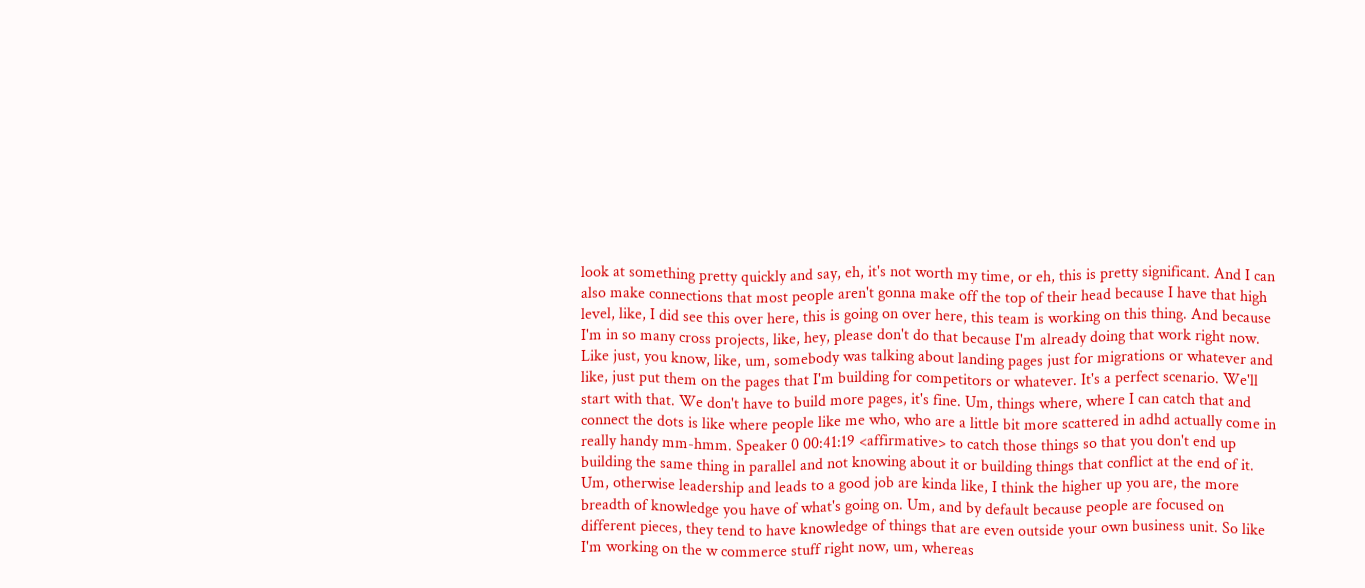look at something pretty quickly and say, eh, it's not worth my time, or eh, this is pretty significant. And I can also make connections that most people aren't gonna make off the top of their head because I have that high level, like, I did see this over here, this is going on over here, this team is working on this thing. And because I'm in so many cross projects, like, hey, please don't do that because I'm already doing that work right now. Like just, you know, like, um, somebody was talking about landing pages just for migrations or whatever and like, just put them on the pages that I'm building for competitors or whatever. It's a perfect scenario. We'll start with that. We don't have to build more pages, it's fine. Um, things where, where I can catch that and connect the dots is like where people like me who, who are a little bit more scattered in adhd actually come in really handy mm-hmm. Speaker 0 00:41:19 <affirmative> to catch those things so that you don't end up building the same thing in parallel and not knowing about it or building things that conflict at the end of it. Um, otherwise leadership and leads to a good job are kinda like, I think the higher up you are, the more breadth of knowledge you have of what's going on. Um, and by default because people are focused on different pieces, they tend to have knowledge of things that are even outside your own business unit. So like I'm working on the w commerce stuff right now, um, whereas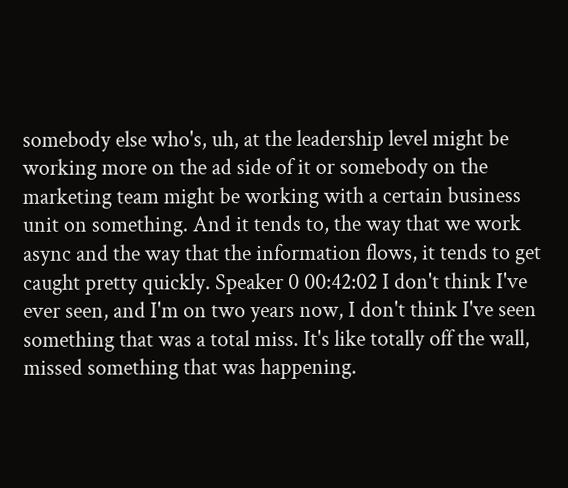somebody else who's, uh, at the leadership level might be working more on the ad side of it or somebody on the marketing team might be working with a certain business unit on something. And it tends to, the way that we work async and the way that the information flows, it tends to get caught pretty quickly. Speaker 0 00:42:02 I don't think I've ever seen, and I'm on two years now, I don't think I've seen something that was a total miss. It's like totally off the wall, missed something that was happening.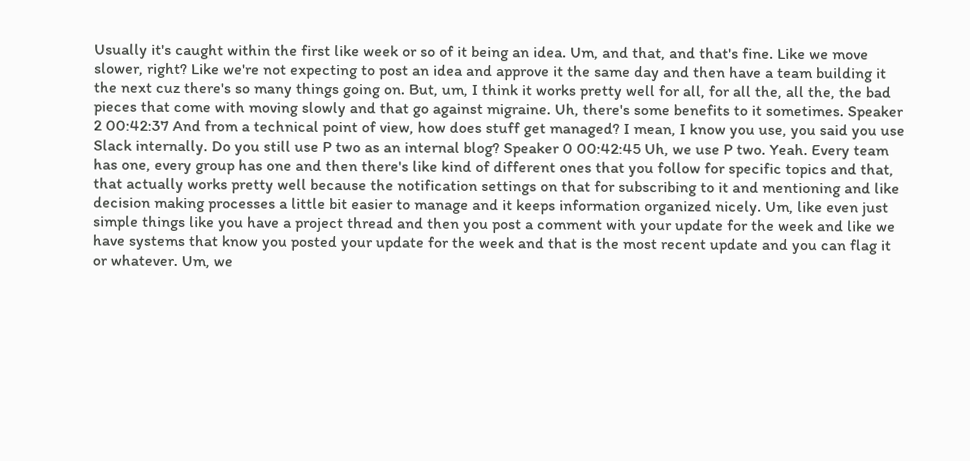Usually it's caught within the first like week or so of it being an idea. Um, and that, and that's fine. Like we move slower, right? Like we're not expecting to post an idea and approve it the same day and then have a team building it the next cuz there's so many things going on. But, um, I think it works pretty well for all, for all the, all the, the bad pieces that come with moving slowly and that go against migraine. Uh, there's some benefits to it sometimes. Speaker 2 00:42:37 And from a technical point of view, how does stuff get managed? I mean, I know you use, you said you use Slack internally. Do you still use P two as an internal blog? Speaker 0 00:42:45 Uh, we use P two. Yeah. Every team has one, every group has one and then there's like kind of different ones that you follow for specific topics and that, that actually works pretty well because the notification settings on that for subscribing to it and mentioning and like decision making processes a little bit easier to manage and it keeps information organized nicely. Um, like even just simple things like you have a project thread and then you post a comment with your update for the week and like we have systems that know you posted your update for the week and that is the most recent update and you can flag it or whatever. Um, we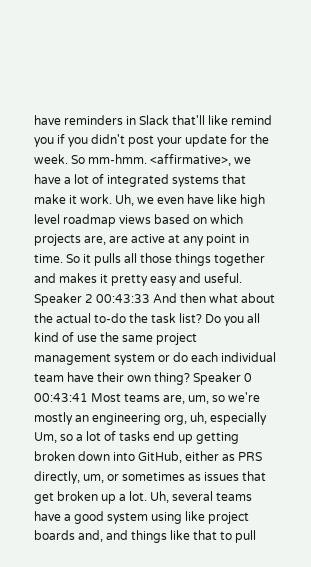have reminders in Slack that'll like remind you if you didn't post your update for the week. So mm-hmm. <affirmative>, we have a lot of integrated systems that make it work. Uh, we even have like high level roadmap views based on which projects are, are active at any point in time. So it pulls all those things together and makes it pretty easy and useful. Speaker 2 00:43:33 And then what about the actual to-do the task list? Do you all kind of use the same project management system or do each individual team have their own thing? Speaker 0 00:43:41 Most teams are, um, so we're mostly an engineering org, uh, especially Um, so a lot of tasks end up getting broken down into GitHub, either as PRS directly, um, or sometimes as issues that get broken up a lot. Uh, several teams have a good system using like project boards and, and things like that to pull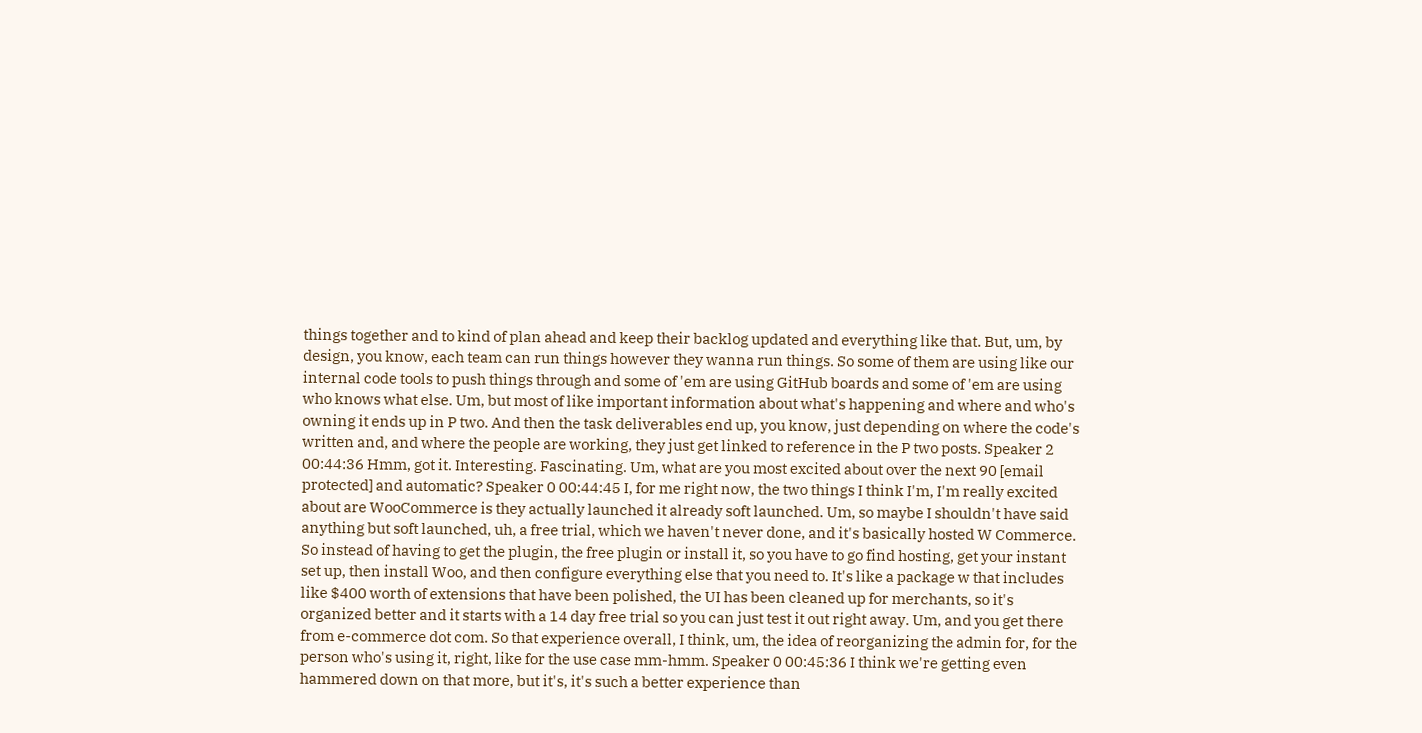things together and to kind of plan ahead and keep their backlog updated and everything like that. But, um, by design, you know, each team can run things however they wanna run things. So some of them are using like our internal code tools to push things through and some of 'em are using GitHub boards and some of 'em are using who knows what else. Um, but most of like important information about what's happening and where and who's owning it ends up in P two. And then the task deliverables end up, you know, just depending on where the code's written and, and where the people are working, they just get linked to reference in the P two posts. Speaker 2 00:44:36 Hmm, got it. Interesting. Fascinating. Um, what are you most excited about over the next 90 [email protected] and automatic? Speaker 0 00:44:45 I, for me right now, the two things I think I'm, I'm really excited about are WooCommerce is they actually launched it already soft launched. Um, so maybe I shouldn't have said anything but soft launched, uh, a free trial, which we haven't never done, and it's basically hosted W Commerce. So instead of having to get the plugin, the free plugin or install it, so you have to go find hosting, get your instant set up, then install Woo, and then configure everything else that you need to. It's like a package w that includes like $400 worth of extensions that have been polished, the UI has been cleaned up for merchants, so it's organized better and it starts with a 14 day free trial so you can just test it out right away. Um, and you get there from e-commerce dot com. So that experience overall, I think, um, the idea of reorganizing the admin for, for the person who's using it, right, like for the use case mm-hmm. Speaker 0 00:45:36 I think we're getting even hammered down on that more, but it's, it's such a better experience than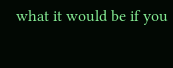what it would be if you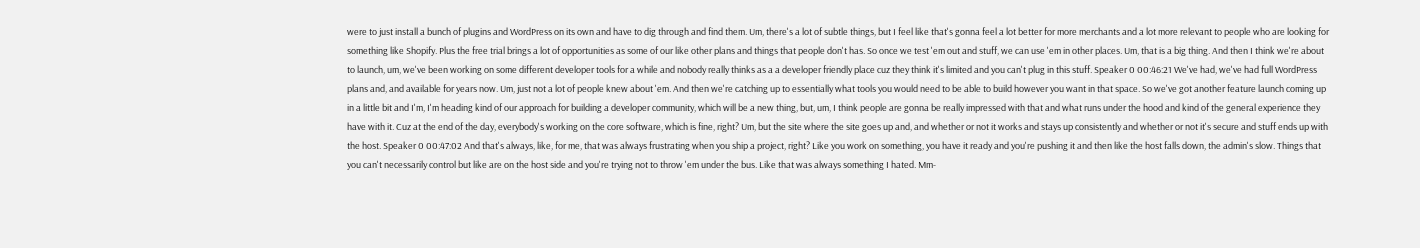were to just install a bunch of plugins and WordPress on its own and have to dig through and find them. Um, there's a lot of subtle things, but I feel like that's gonna feel a lot better for more merchants and a lot more relevant to people who are looking for something like Shopify. Plus the free trial brings a lot of opportunities as some of our like other plans and things that people don't has. So once we test 'em out and stuff, we can use 'em in other places. Um, that is a big thing. And then I think we're about to launch, um, we've been working on some different developer tools for a while and nobody really thinks as a a developer friendly place cuz they think it's limited and you can't plug in this stuff. Speaker 0 00:46:21 We've had, we've had full WordPress plans and, and available for years now. Um, just not a lot of people knew about 'em. And then we're catching up to essentially what tools you would need to be able to build however you want in that space. So we've got another feature launch coming up in a little bit and I'm, I'm heading kind of our approach for building a developer community, which will be a new thing, but, um, I think people are gonna be really impressed with that and what runs under the hood and kind of the general experience they have with it. Cuz at the end of the day, everybody's working on the core software, which is fine, right? Um, but the site where the site goes up and, and whether or not it works and stays up consistently and whether or not it's secure and stuff ends up with the host. Speaker 0 00:47:02 And that's always, like, for me, that was always frustrating when you ship a project, right? Like you work on something, you have it ready and you're pushing it and then like the host falls down, the admin's slow. Things that you can't necessarily control but like are on the host side and you're trying not to throw 'em under the bus. Like that was always something I hated. Mm-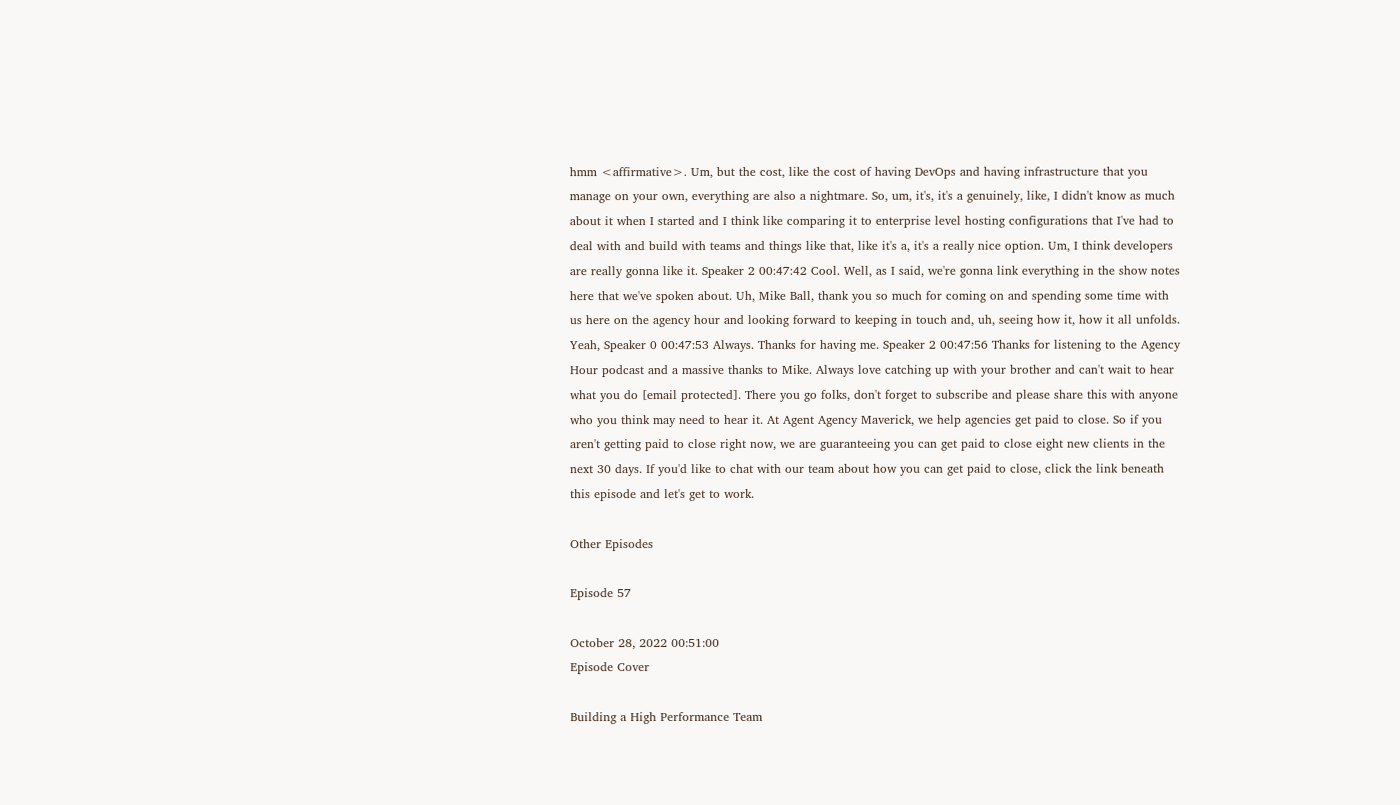hmm <affirmative>. Um, but the cost, like the cost of having DevOps and having infrastructure that you manage on your own, everything are also a nightmare. So, um, it's, it's a genuinely, like, I didn't know as much about it when I started and I think like comparing it to enterprise level hosting configurations that I've had to deal with and build with teams and things like that, like it's a, it's a really nice option. Um, I think developers are really gonna like it. Speaker 2 00:47:42 Cool. Well, as I said, we're gonna link everything in the show notes here that we've spoken about. Uh, Mike Ball, thank you so much for coming on and spending some time with us here on the agency hour and looking forward to keeping in touch and, uh, seeing how it, how it all unfolds. Yeah, Speaker 0 00:47:53 Always. Thanks for having me. Speaker 2 00:47:56 Thanks for listening to the Agency Hour podcast and a massive thanks to Mike. Always love catching up with your brother and can't wait to hear what you do [email protected]. There you go folks, don't forget to subscribe and please share this with anyone who you think may need to hear it. At Agent Agency Maverick, we help agencies get paid to close. So if you aren't getting paid to close right now, we are guaranteeing you can get paid to close eight new clients in the next 30 days. If you'd like to chat with our team about how you can get paid to close, click the link beneath this episode and let's get to work.

Other Episodes

Episode 57

October 28, 2022 00:51:00
Episode Cover

Building a High Performance Team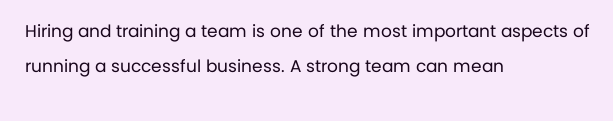Hiring and training a team is one of the most important aspects of running a successful business. A strong team can mean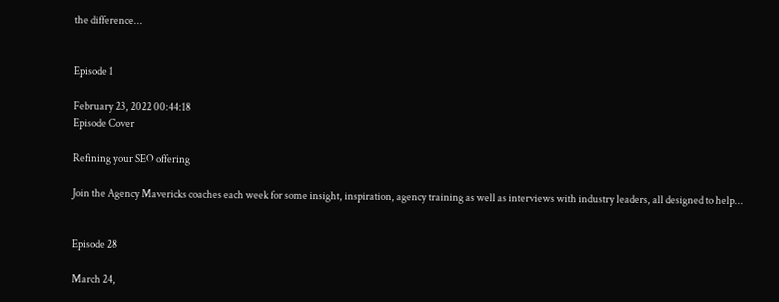the difference...


Episode 1

February 23, 2022 00:44:18
Episode Cover

Refining your SEO offering

Join the Agency Mavericks coaches each week for some insight, inspiration, agency training as well as interviews with industry leaders, all designed to help...


Episode 28

March 24,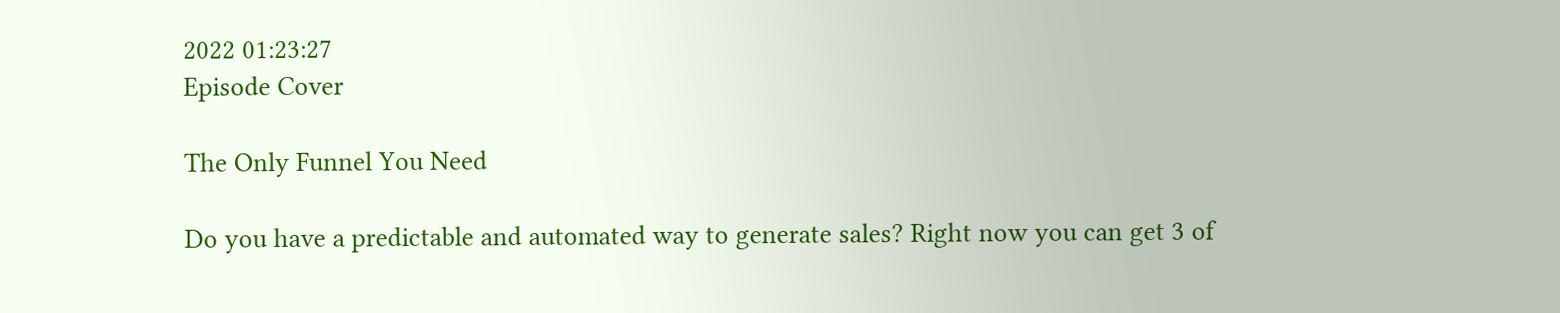2022 01:23:27
Episode Cover

The Only Funnel You Need

Do you have a predictable and automated way to generate sales? Right now you can get 3 of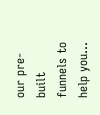our pre-built funnels to help you...